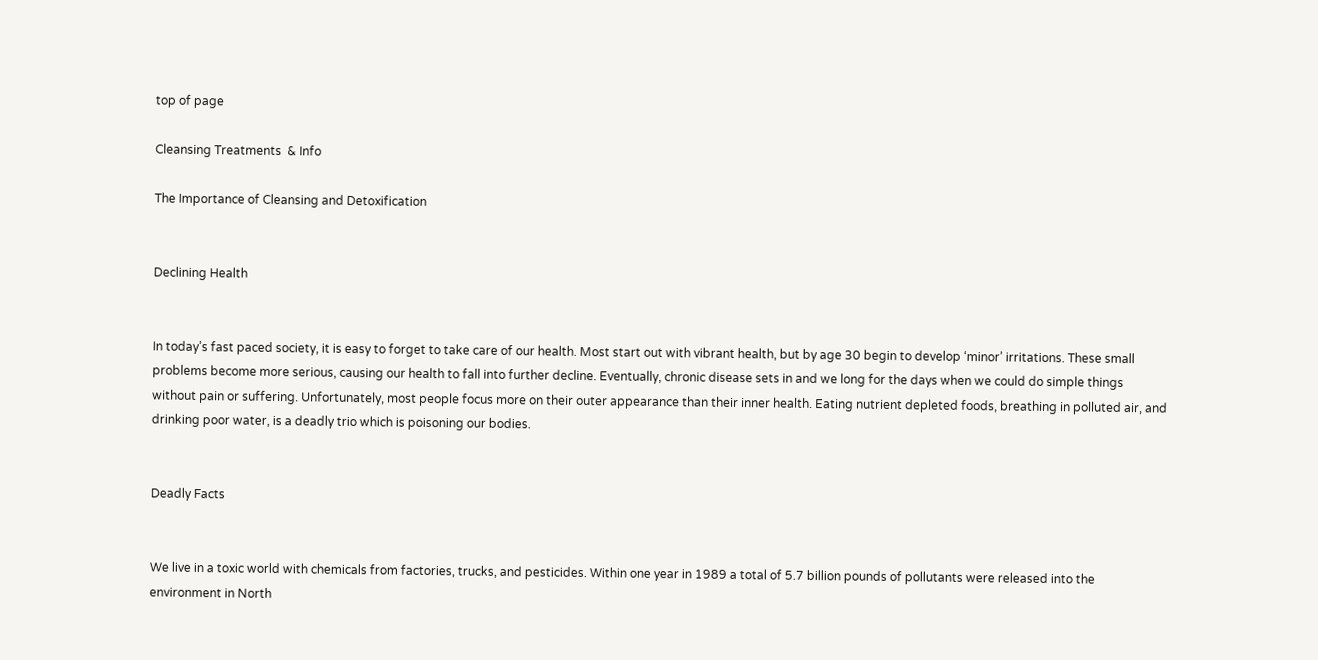top of page

Cleansing Treatments  & Info

The Importance of Cleansing and Detoxification


Declining Health


In today’s fast paced society, it is easy to forget to take care of our health. Most start out with vibrant health, but by age 30 begin to develop ‘minor’ irritations. These small problems become more serious, causing our health to fall into further decline. Eventually, chronic disease sets in and we long for the days when we could do simple things without pain or suffering. Unfortunately, most people focus more on their outer appearance than their inner health. Eating nutrient depleted foods, breathing in polluted air, and drinking poor water, is a deadly trio which is poisoning our bodies.


Deadly Facts


We live in a toxic world with chemicals from factories, trucks, and pesticides. Within one year in 1989 a total of 5.7 billion pounds of pollutants were released into the environment in North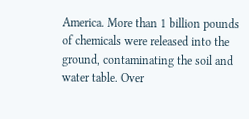America. More than 1 billion pounds of chemicals were released into the ground, contaminating the soil and water table. Over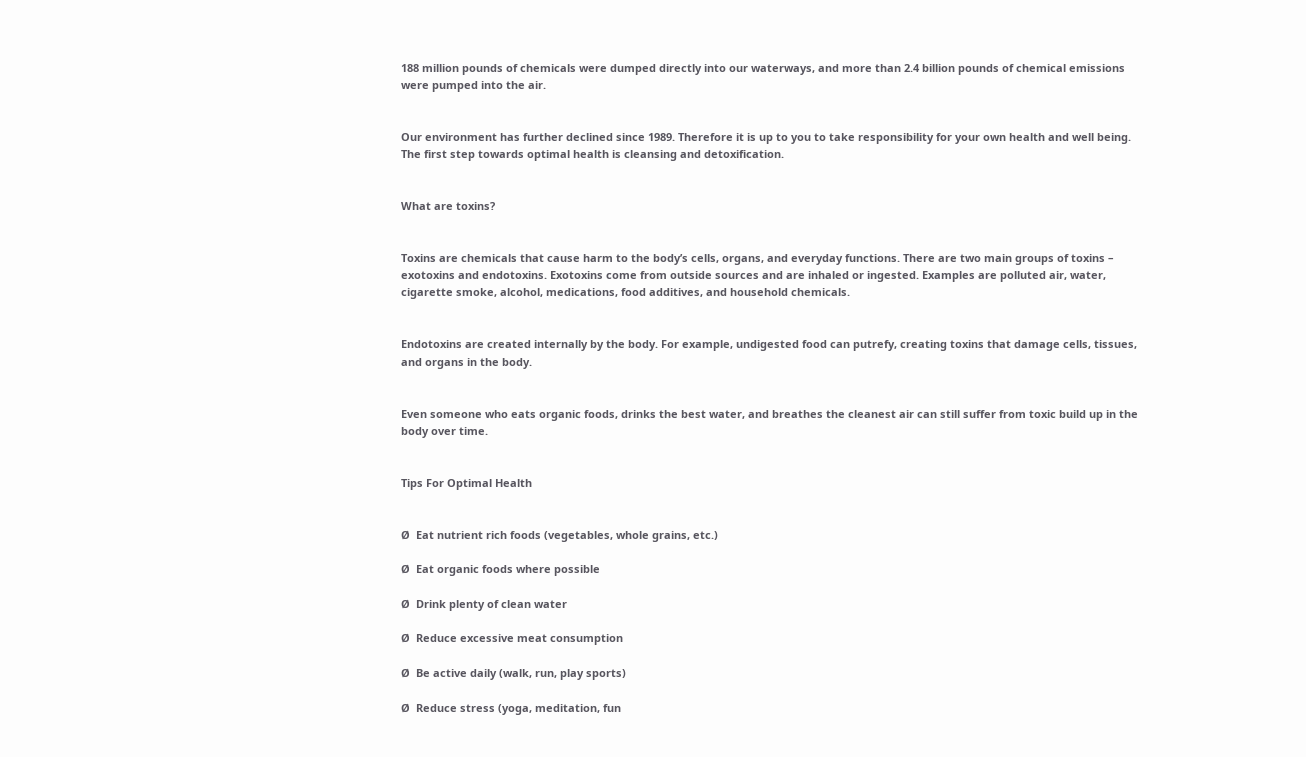188 million pounds of chemicals were dumped directly into our waterways, and more than 2.4 billion pounds of chemical emissions were pumped into the air.


Our environment has further declined since 1989. Therefore it is up to you to take responsibility for your own health and well being. The first step towards optimal health is cleansing and detoxification.


What are toxins?


Toxins are chemicals that cause harm to the body’s cells, organs, and everyday functions. There are two main groups of toxins – exotoxins and endotoxins. Exotoxins come from outside sources and are inhaled or ingested. Examples are polluted air, water, cigarette smoke, alcohol, medications, food additives, and household chemicals.


Endotoxins are created internally by the body. For example, undigested food can putrefy, creating toxins that damage cells, tissues, and organs in the body.


Even someone who eats organic foods, drinks the best water, and breathes the cleanest air can still suffer from toxic build up in the body over time.


Tips For Optimal Health


Ø  Eat nutrient rich foods (vegetables, whole grains, etc.)

Ø  Eat organic foods where possible

Ø  Drink plenty of clean water

Ø  Reduce excessive meat consumption

Ø  Be active daily (walk, run, play sports)

Ø  Reduce stress (yoga, meditation, fun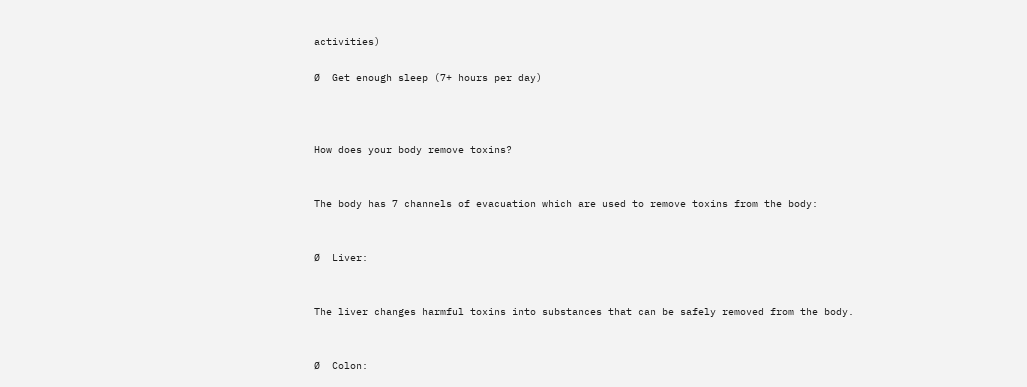activities)

Ø  Get enough sleep (7+ hours per day)



How does your body remove toxins?


The body has 7 channels of evacuation which are used to remove toxins from the body:


Ø  Liver:


The liver changes harmful toxins into substances that can be safely removed from the body.


Ø  Colon: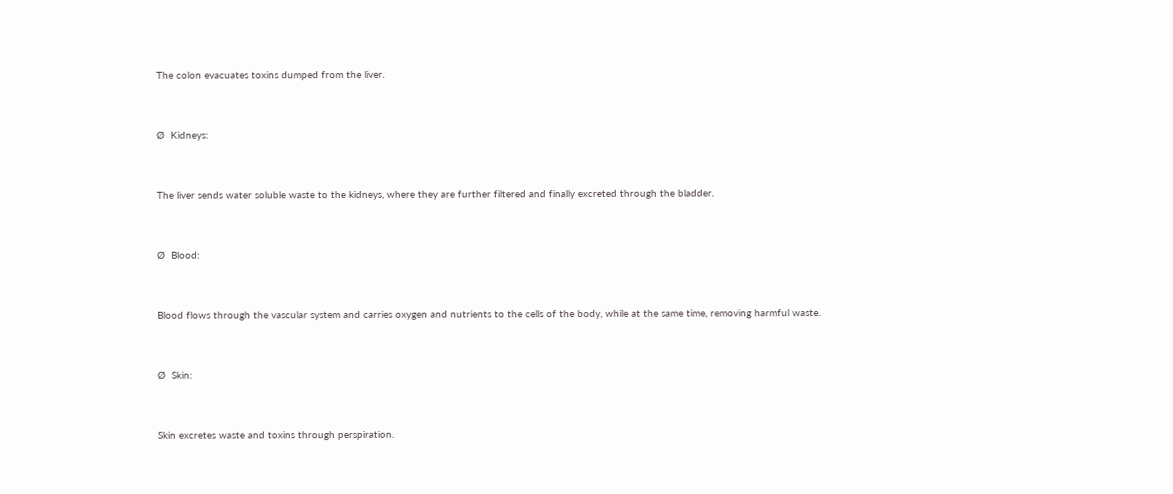The colon evacuates toxins dumped from the liver.


Ø  Kidneys:


The liver sends water soluble waste to the kidneys, where they are further filtered and finally excreted through the bladder.


Ø  Blood:


Blood flows through the vascular system and carries oxygen and nutrients to the cells of the body, while at the same time, removing harmful waste.


Ø  Skin:


Skin excretes waste and toxins through perspiration.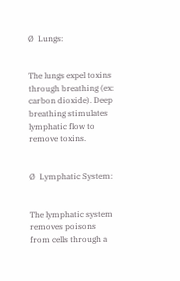Ø  Lungs:


The lungs expel toxins through breathing (ex: carbon dioxide). Deep breathing stimulates lymphatic flow to remove toxins.


Ø  Lymphatic System:


The lymphatic system removes poisons from cells through a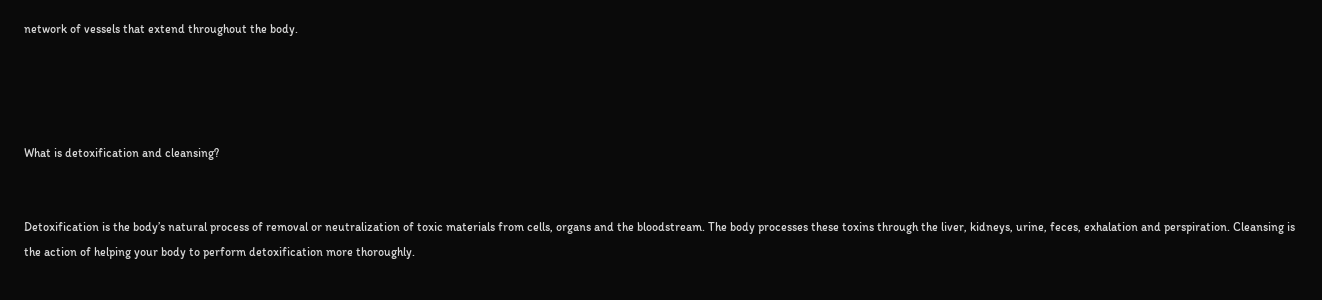network of vessels that extend throughout the body.




What is detoxification and cleansing?


Detoxification is the body’s natural process of removal or neutralization of toxic materials from cells, organs and the bloodstream. The body processes these toxins through the liver, kidneys, urine, feces, exhalation and perspiration. Cleansing is the action of helping your body to perform detoxification more thoroughly.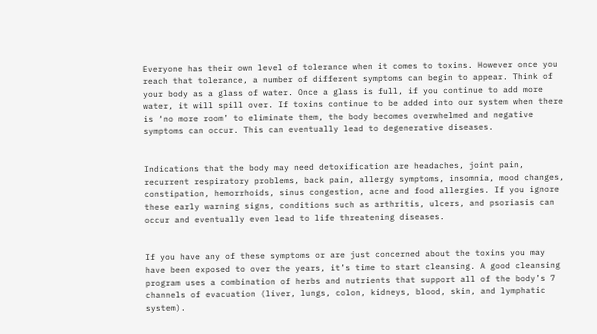Everyone has their own level of tolerance when it comes to toxins. However once you reach that tolerance, a number of different symptoms can begin to appear. Think of your body as a glass of water. Once a glass is full, if you continue to add more water, it will spill over. If toxins continue to be added into our system when there is ‘no more room’ to eliminate them, the body becomes overwhelmed and negative symptoms can occur. This can eventually lead to degenerative diseases.


Indications that the body may need detoxification are headaches, joint pain, recurrent respiratory problems, back pain, allergy symptoms, insomnia, mood changes, constipation, hemorrhoids, sinus congestion, acne and food allergies. If you ignore these early warning signs, conditions such as arthritis, ulcers, and psoriasis can occur and eventually even lead to life threatening diseases.


If you have any of these symptoms or are just concerned about the toxins you may have been exposed to over the years, it’s time to start cleansing. A good cleansing program uses a combination of herbs and nutrients that support all of the body’s 7 channels of evacuation (liver, lungs, colon, kidneys, blood, skin, and lymphatic system).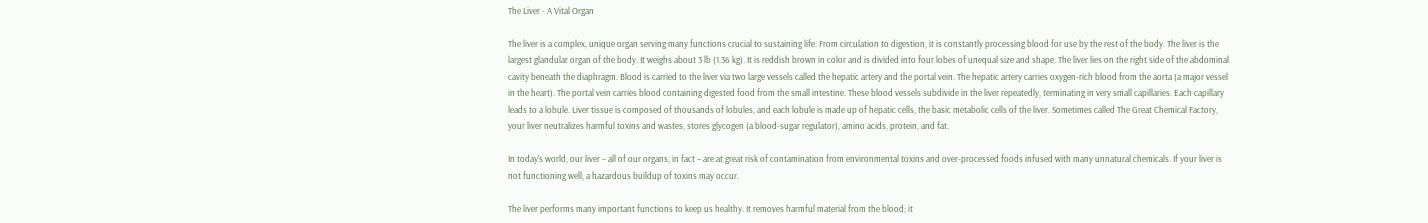The Liver - A Vital Organ

The liver is a complex, unique organ serving many functions crucial to sustaining life. From circulation to digestion, it is constantly processing blood for use by the rest of the body. The liver is the largest glandular organ of the body. It weighs about 3 lb (1.36 kg). It is reddish brown in color and is divided into four lobes of unequal size and shape. The liver lies on the right side of the abdominal cavity beneath the diaphragm. Blood is carried to the liver via two large vessels called the hepatic artery and the portal vein. The hepatic artery carries oxygen-rich blood from the aorta (a major vessel in the heart). The portal vein carries blood containing digested food from the small intestine. These blood vessels subdivide in the liver repeatedly, terminating in very small capillaries. Each capillary leads to a lobule. Liver tissue is composed of thousands of lobules, and each lobule is made up of hepatic cells, the basic metabolic cells of the liver. Sometimes called The Great Chemical Factory, your liver neutralizes harmful toxins and wastes, stores glycogen (a blood-sugar regulator), amino acids, protein, and fat.

In today's world, our liver – all of our organs, in fact – are at great risk of contamination from environmental toxins and over-processed foods infused with many unnatural chemicals. If your liver is not functioning well, a hazardous buildup of toxins may occur.

The liver performs many important functions to keep us healthy. It removes harmful material from the blood; it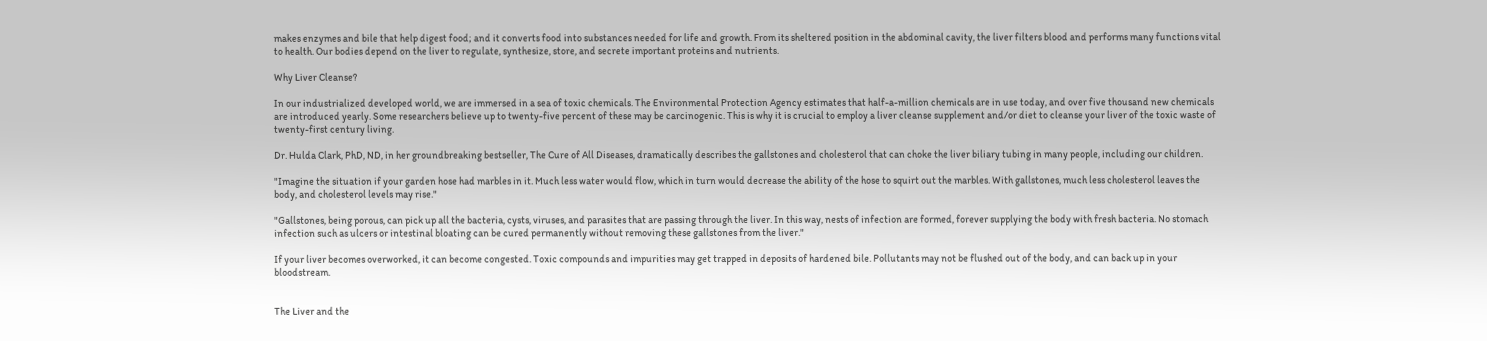makes enzymes and bile that help digest food; and it converts food into substances needed for life and growth. From its sheltered position in the abdominal cavity, the liver filters blood and performs many functions vital to health. Our bodies depend on the liver to regulate, synthesize, store, and secrete important proteins and nutrients.

Why Liver Cleanse?

In our industrialized developed world, we are immersed in a sea of toxic chemicals. The Environmental Protection Agency estimates that half-a-million chemicals are in use today, and over five thousand new chemicals are introduced yearly. Some researchers believe up to twenty-five percent of these may be carcinogenic. This is why it is crucial to employ a liver cleanse supplement and/or diet to cleanse your liver of the toxic waste of twenty-first century living.

Dr. Hulda Clark, PhD, ND, in her groundbreaking bestseller, The Cure of All Diseases, dramatically describes the gallstones and cholesterol that can choke the liver biliary tubing in many people, including our children.

"Imagine the situation if your garden hose had marbles in it. Much less water would flow, which in turn would decrease the ability of the hose to squirt out the marbles. With gallstones, much less cholesterol leaves the body, and cholesterol levels may rise."

"Gallstones, being porous, can pick up all the bacteria, cysts, viruses, and parasites that are passing through the liver. In this way, nests of infection are formed, forever supplying the body with fresh bacteria. No stomach infection such as ulcers or intestinal bloating can be cured permanently without removing these gallstones from the liver."

If your liver becomes overworked, it can become congested. Toxic compounds and impurities may get trapped in deposits of hardened bile. Pollutants may not be flushed out of the body, and can back up in your bloodstream.


The Liver and the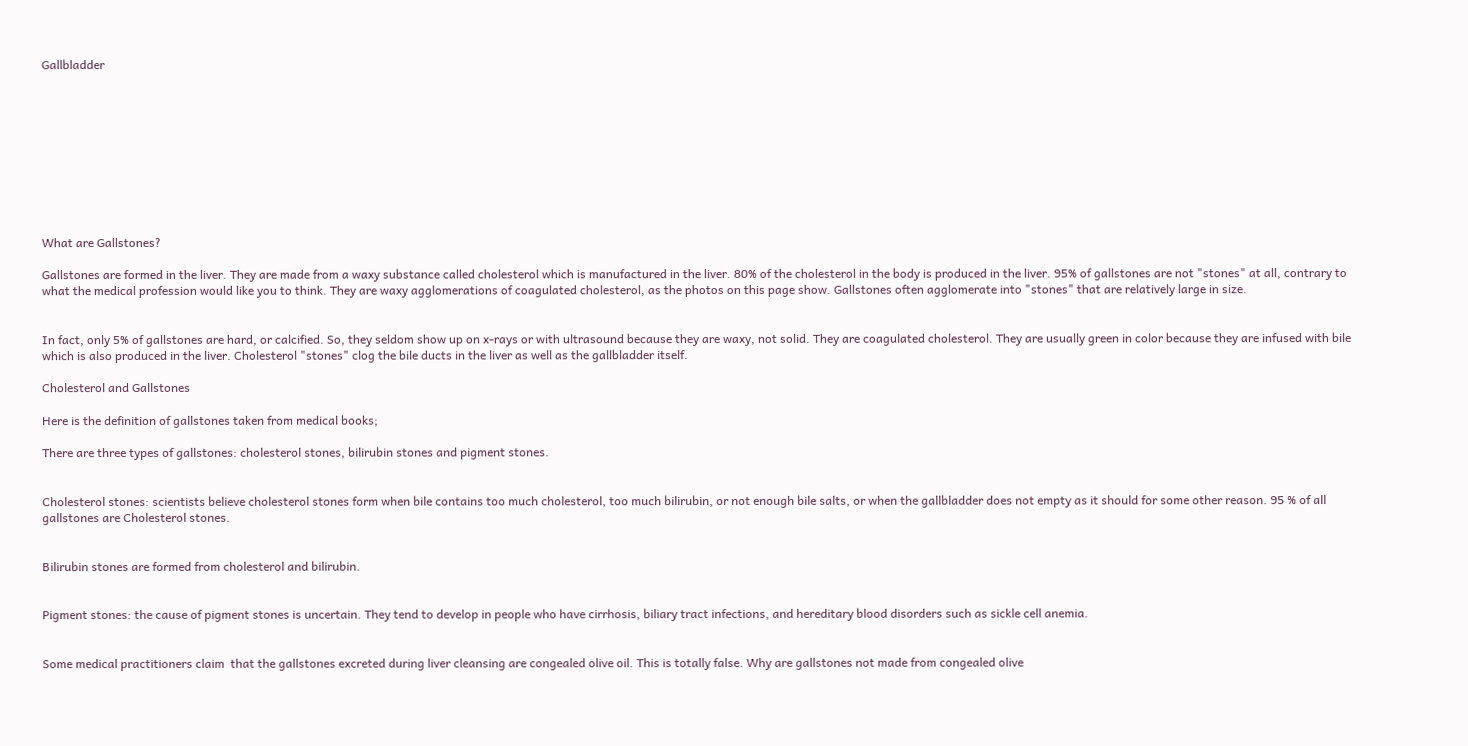Gallbladder










What are Gallstones?

Gallstones are formed in the liver. They are made from a waxy substance called cholesterol which is manufactured in the liver. 80% of the cholesterol in the body is produced in the liver. 95% of gallstones are not "stones" at all, contrary to what the medical profession would like you to think. They are waxy agglomerations of coagulated cholesterol, as the photos on this page show. Gallstones often agglomerate into "stones" that are relatively large in size.


In fact, only 5% of gallstones are hard, or calcified. So, they seldom show up on x-rays or with ultrasound because they are waxy, not solid. They are coagulated cholesterol. They are usually green in color because they are infused with bile which is also produced in the liver. Cholesterol "stones" clog the bile ducts in the liver as well as the gallbladder itself.

Cholesterol and Gallstones

Here is the definition of gallstones taken from medical books;

There are three types of gallstones: cholesterol stones, bilirubin stones and pigment stones.


Cholesterol stones: scientists believe cholesterol stones form when bile contains too much cholesterol, too much bilirubin, or not enough bile salts, or when the gallbladder does not empty as it should for some other reason. 95 % of all gallstones are Cholesterol stones.


Bilirubin stones are formed from cholesterol and bilirubin.


Pigment stones: the cause of pigment stones is uncertain. They tend to develop in people who have cirrhosis, biliary tract infections, and hereditary blood disorders such as sickle cell anemia.


Some medical practitioners claim  that the gallstones excreted during liver cleansing are congealed olive oil. This is totally false. Why are gallstones not made from congealed olive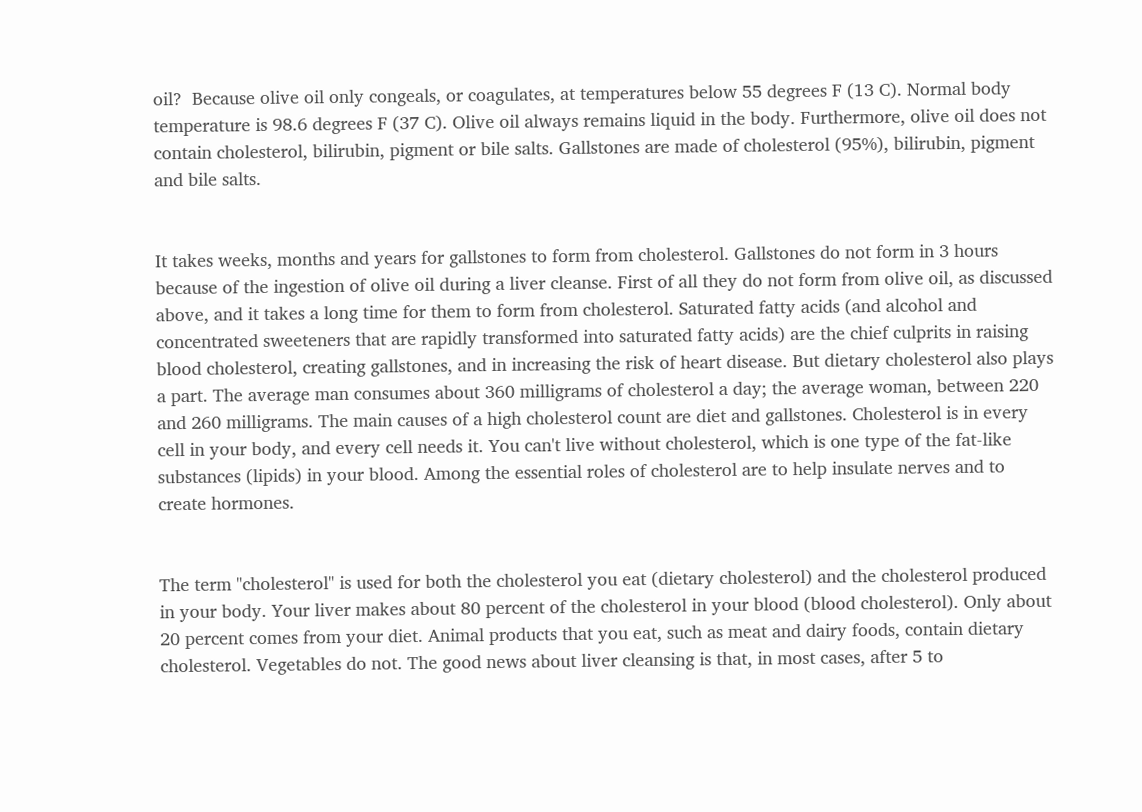oil?  Because olive oil only congeals, or coagulates, at temperatures below 55 degrees F (13 C). Normal body temperature is 98.6 degrees F (37 C). Olive oil always remains liquid in the body. Furthermore, olive oil does not contain cholesterol, bilirubin, pigment or bile salts. Gallstones are made of cholesterol (95%), bilirubin, pigment and bile salts.


It takes weeks, months and years for gallstones to form from cholesterol. Gallstones do not form in 3 hours because of the ingestion of olive oil during a liver cleanse. First of all they do not form from olive oil, as discussed above, and it takes a long time for them to form from cholesterol. Saturated fatty acids (and alcohol and concentrated sweeteners that are rapidly transformed into saturated fatty acids) are the chief culprits in raising blood cholesterol, creating gallstones, and in increasing the risk of heart disease. But dietary cholesterol also plays a part. The average man consumes about 360 milligrams of cholesterol a day; the average woman, between 220 and 260 milligrams. The main causes of a high cholesterol count are diet and gallstones. Cholesterol is in every cell in your body, and every cell needs it. You can't live without cholesterol, which is one type of the fat-like substances (lipids) in your blood. Among the essential roles of cholesterol are to help insulate nerves and to create hormones.


The term "cholesterol" is used for both the cholesterol you eat (dietary cholesterol) and the cholesterol produced in your body. Your liver makes about 80 percent of the cholesterol in your blood (blood cholesterol). Only about 20 percent comes from your diet. Animal products that you eat, such as meat and dairy foods, contain dietary cholesterol. Vegetables do not. The good news about liver cleansing is that, in most cases, after 5 to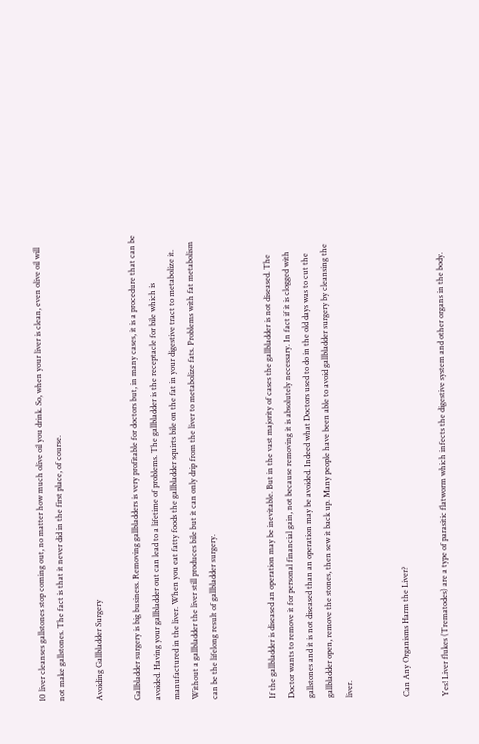10 liver cleanses gallstones stop coming out, no matter how much olive oil you drink. So, when your liver is clean, even olive oil will not make gallstones. The fact is that it never did in the first place, of course.

Avoiding Gallbladder Surgery

Gallbladder surgery is big business. Removing gallbladders is very profitable for doctors but, in many cases, it is a procedure that can be avoided. Having your gallbladder out can lead to a lifetime of problems. The gallbladder is the receptacle for bile which is manufactured in the liver. When you eat fatty foods the gallbladder squirts bile on the fat in your digestive tract to metabolize it. Without a gallbladder the liver still produces bile but it can only drip from the liver to metabolize fats. Problems with fat metabolism can be the lifelong result of gallbladder surgery.


If the gallbladder is diseased an operation may be inevitable. But in the vast majority of cases the gallbladder is not diseased. The Doctor wants to remove it for personal financial gain, not because removing it is absolutely necessary. In fact if it is clogged with gallstones and it is not diseased than an operation may be avoided. Indeed what Doctors used to do in the old days was to cut the gallbladder open, remove the stones, then sew it back up. Many people have been able to avoid gallbladder surgery by cleansing the liver.


Can Any Organisms Harm the Liver?

Yes! Liver flukes (Trematodes) are a type of parasitic flatworm which infects the digestive system and other organs in the body.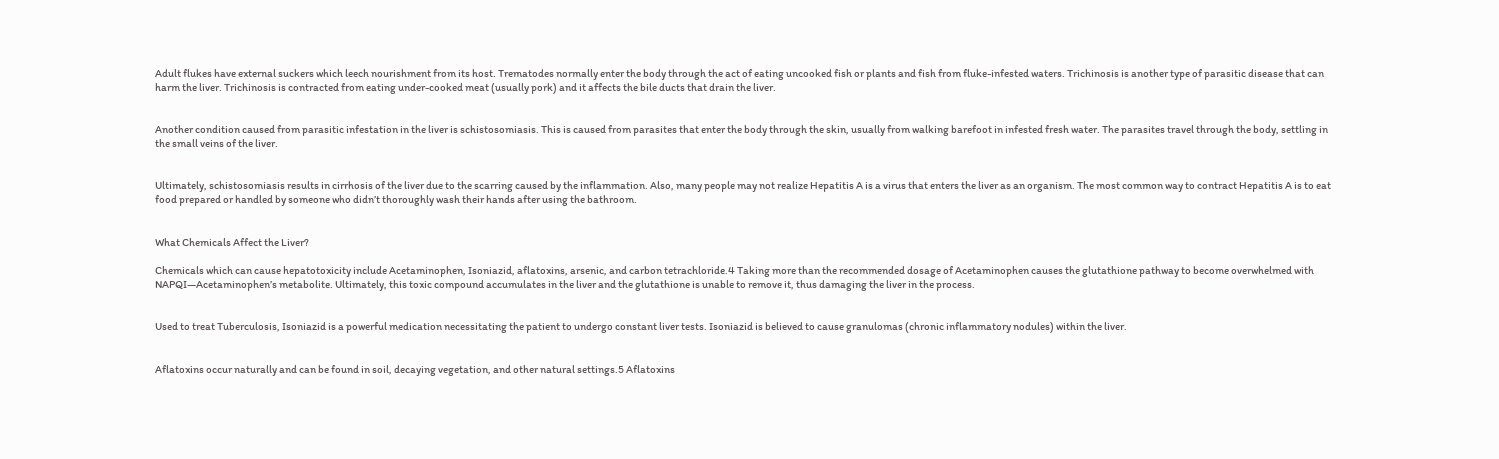Adult flukes have external suckers which leech nourishment from its host. Trematodes normally enter the body through the act of eating uncooked fish or plants and fish from fluke-infested waters. Trichinosis is another type of parasitic disease that can harm the liver. Trichinosis is contracted from eating under-cooked meat (usually pork) and it affects the bile ducts that drain the liver.


Another condition caused from parasitic infestation in the liver is schistosomiasis. This is caused from parasites that enter the body through the skin, usually from walking barefoot in infested fresh water. The parasites travel through the body, settling in the small veins of the liver.


Ultimately, schistosomiasis results in cirrhosis of the liver due to the scarring caused by the inflammation. Also, many people may not realize Hepatitis A is a virus that enters the liver as an organism. The most common way to contract Hepatitis A is to eat food prepared or handled by someone who didn’t thoroughly wash their hands after using the bathroom.


What Chemicals Affect the Liver?

Chemicals which can cause hepatotoxicity include Acetaminophen, Isoniazid, aflatoxins, arsenic, and carbon tetrachloride.4 Taking more than the recommended dosage of Acetaminophen causes the glutathione pathway to become overwhelmed with NAPQI—Acetaminophen’s metabolite. Ultimately, this toxic compound accumulates in the liver and the glutathione is unable to remove it, thus damaging the liver in the process.


Used to treat Tuberculosis, Isoniazid is a powerful medication necessitating the patient to undergo constant liver tests. Isoniazid is believed to cause granulomas (chronic inflammatory nodules) within the liver.


Aflatoxins occur naturally and can be found in soil, decaying vegetation, and other natural settings.5 Aflatoxins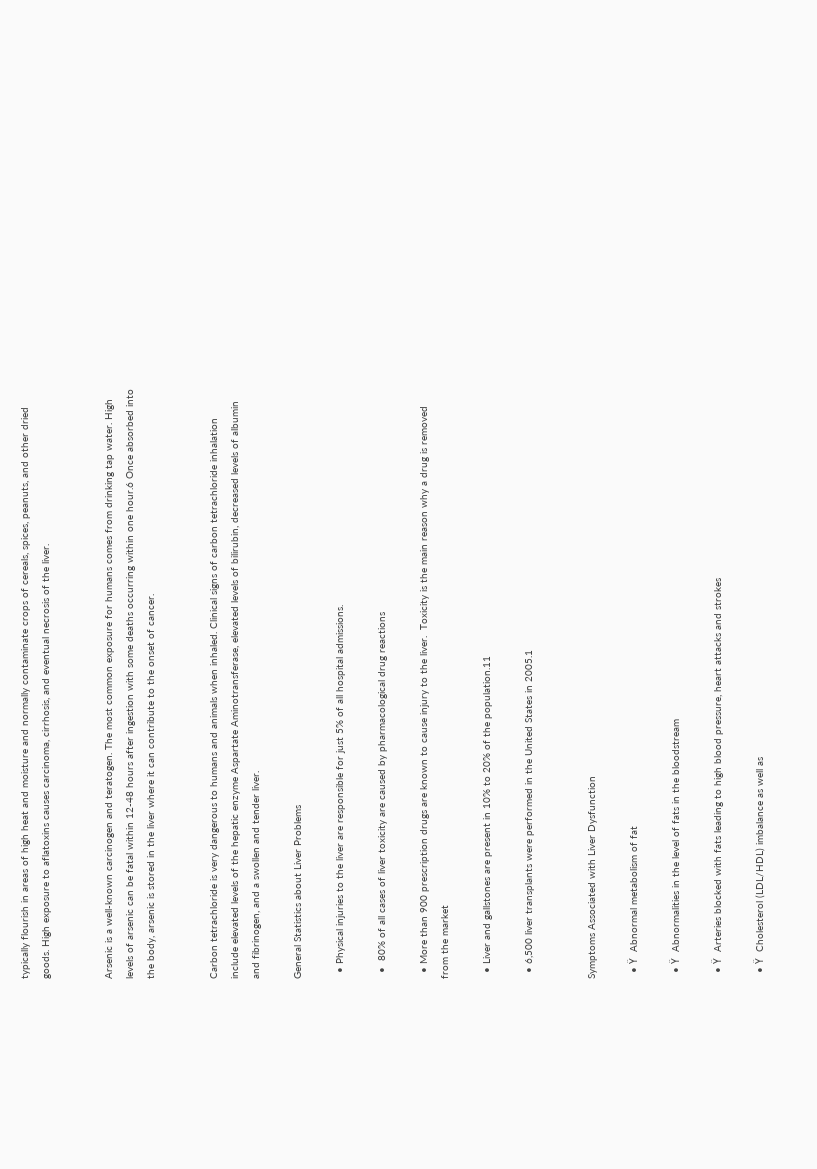typically flourish in areas of high heat and moisture and normally contaminate crops of cereals, spices, peanuts, and other dried goods. High exposure to aflatoxins causes carcinoma, cirrhosis, and eventual necrosis of the liver.


Arsenic is a well-known carcinogen and teratogen. The most common exposure for humans comes from drinking tap water. High levels of arsenic can be fatal within 12-48 hours after ingestion with some deaths occurring within one hour.6 Once absorbed into the body, arsenic is stored in the liver where it can contribute to the onset of cancer.


Carbon tetrachloride is very dangerous to humans and animals when inhaled. Clinical signs of carbon tetrachloride inhalation include elevated levels of the hepatic enzyme Aspartate Aminotransferase, elevated levels of bilirubin, decreased levels of albumin and fibrinogen, and a swollen and tender liver.

General Statistics about Liver Problems

  • Physical injuries to the liver are responsible for just 5% of all hospital admissions.

  •  80% of all cases of liver toxicity are caused by pharmacological drug reactions

  • More than 900 prescription drugs are known to cause injury to the liver.  Toxicity is the main reason why a drug is removed from the market

  • Liver and gallstones are present in 10% to 20% of the population.11

  • 6,500 liver transplants were performed in the United States in 2005.1


Symptoms Associated with Liver Dysfunction

  • Ÿ  Abnormal metabolism of fat

  • Ÿ  Abnormalities in the level of fats in the bloodstream

  • Ÿ  Arteries blocked with fats leading to high blood pressure, heart attacks and strokes

  • Ÿ  Cholesterol (LDL/HDL) imbalance as well as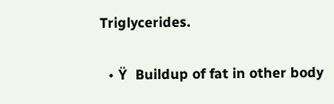Triglycerides.

  • Ÿ  Buildup of fat in other body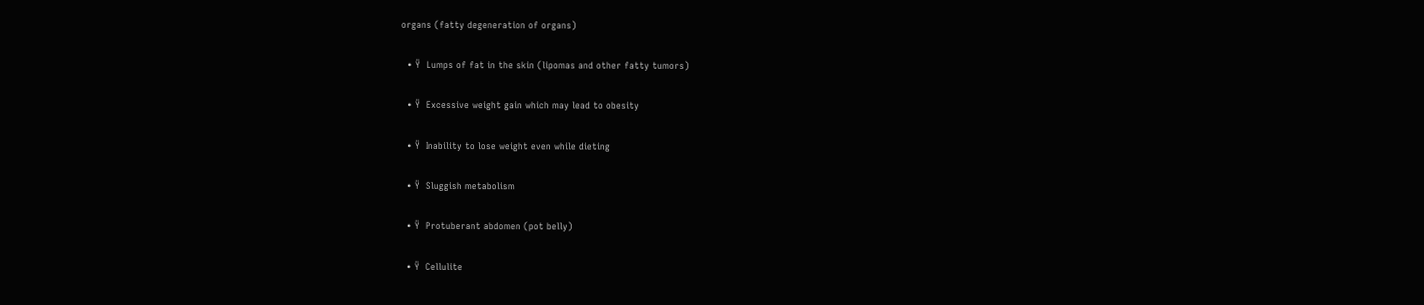organs (fatty degeneration of organs)

  • Ÿ  Lumps of fat in the skin (lipomas and other fatty tumors)

  • Ÿ  Excessive weight gain which may lead to obesity

  • Ÿ  Inability to lose weight even while dieting

  • Ÿ  Sluggish metabolism

  • Ÿ  Protuberant abdomen (pot belly)

  • Ÿ  Cellulite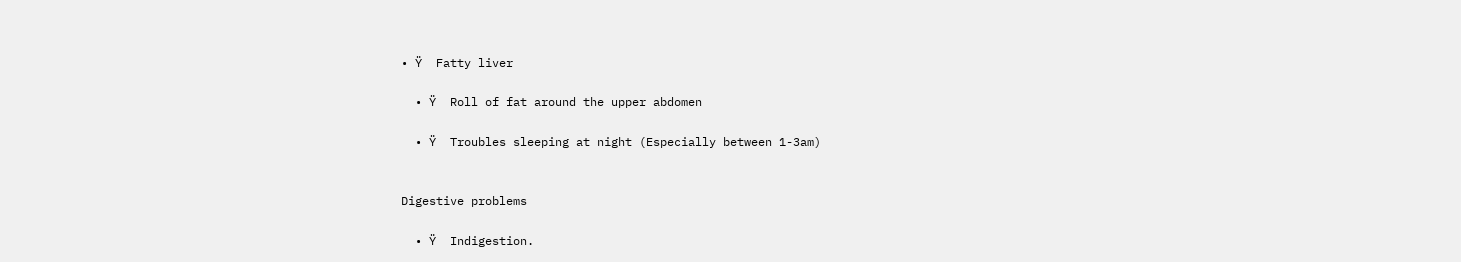• Ÿ  Fatty liver

  • Ÿ  Roll of fat around the upper abdomen

  • Ÿ  Troubles sleeping at night (Especially between 1-3am)


Digestive problems

  • Ÿ  Indigestion.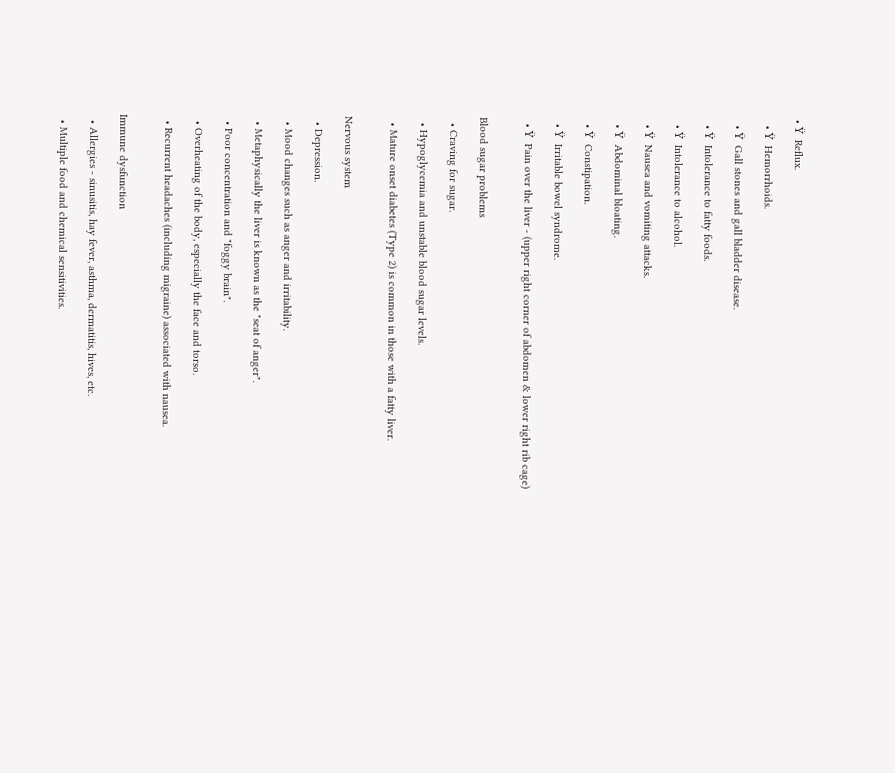• Ÿ  Reflux.

  • Ÿ  Hemorrhoids.

  • Ÿ  Gall stones and gall bladder disease.

  • Ÿ  Intolerance to fatty foods.

  • Ÿ  Intolerance to alcohol.

  • Ÿ  Nausea and vomiting attacks.

  • Ÿ  Abdominal bloating.

  • Ÿ  Constipation.

  • Ÿ  Irritable bowel syndrome.

  • Ÿ  Pain over the liver - (upper right corner of abdomen & lower right rib cage)


Blood sugar problems

  • Craving for sugar.

  • Hypoglycemia and unstable blood sugar levels.

  • Mature onset diabetes (Type 2) is common in those with a fatty liver.


Nervous system

  • Depression.

  • Mood changes such as anger and irritability.

  • Metaphysically the liver is known as the "seat of anger".

  • Poor concentration and "foggy brain".

  • Overheating of the body, especially the face and torso.

  • Recurrent headaches (including migraine) associated with nausea.


Immune dysfunction

  • Allergies - sinusitis, hay fever, asthma, dermatitis, hives, etc.

  • Multiple food and chemical sensitivities.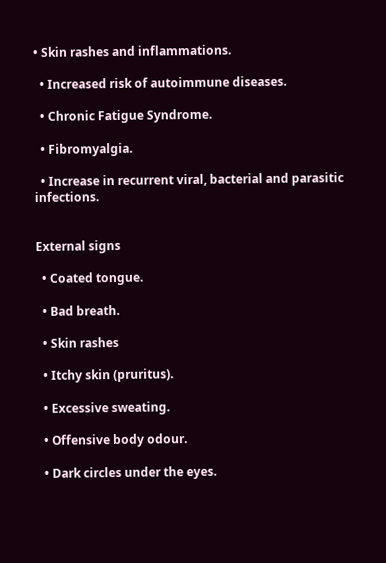• Skin rashes and inflammations.

  • Increased risk of autoimmune diseases.

  • Chronic Fatigue Syndrome.

  • Fibromyalgia.

  • Increase in recurrent viral, bacterial and parasitic infections.


External signs

  • Coated tongue.

  • Bad breath.

  • Skin rashes

  • Itchy skin (pruritus).

  • Excessive sweating.

  • Offensive body odour.

  • Dark circles under the eyes.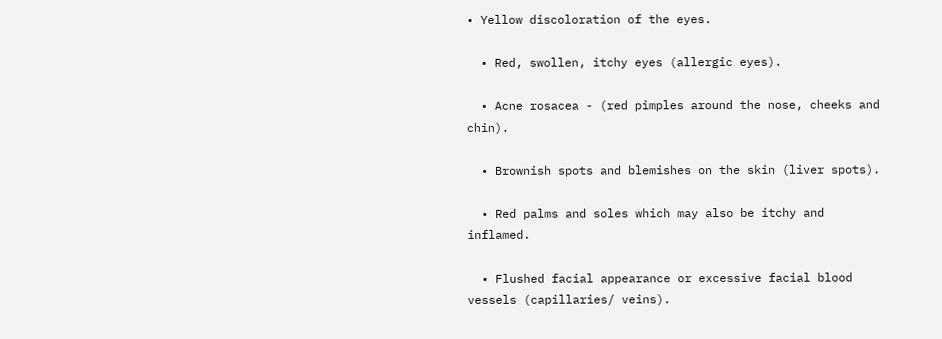• Yellow discoloration of the eyes.

  • Red, swollen, itchy eyes (allergic eyes).

  • Acne rosacea - (red pimples around the nose, cheeks and chin).

  • Brownish spots and blemishes on the skin (liver spots).

  • Red palms and soles which may also be itchy and inflamed.

  • Flushed facial appearance or excessive facial blood vessels (capillaries/ veins).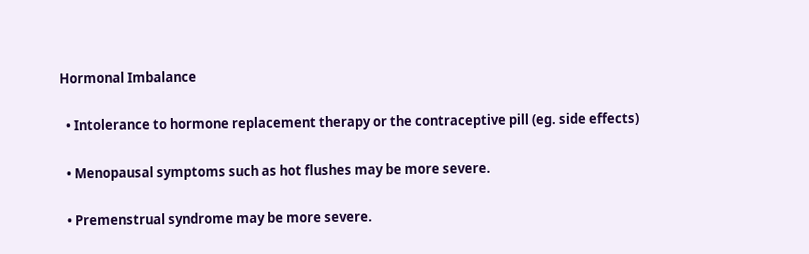Hormonal Imbalance

  • Intolerance to hormone replacement therapy or the contraceptive pill (eg. side effects)

  • Menopausal symptoms such as hot flushes may be more severe.

  • Premenstrual syndrome may be more severe.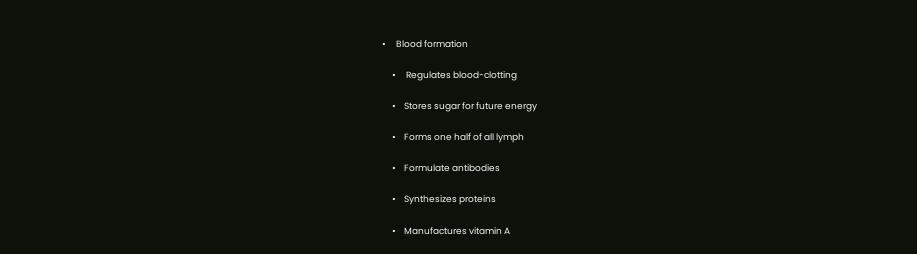•     Blood formation

     •     Regulates blood-clotting

     •    Stores sugar for future energy

     •    Forms one half of all lymph

     •    Formulate antibodies

     •    Synthesizes proteins

     •    Manufactures vitamin A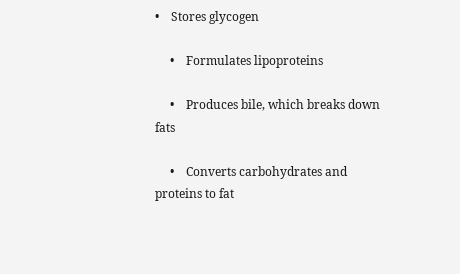•    Stores glycogen

     •    Formulates lipoproteins

     •    Produces bile, which breaks down fats

     •    Converts carbohydrates and proteins to fat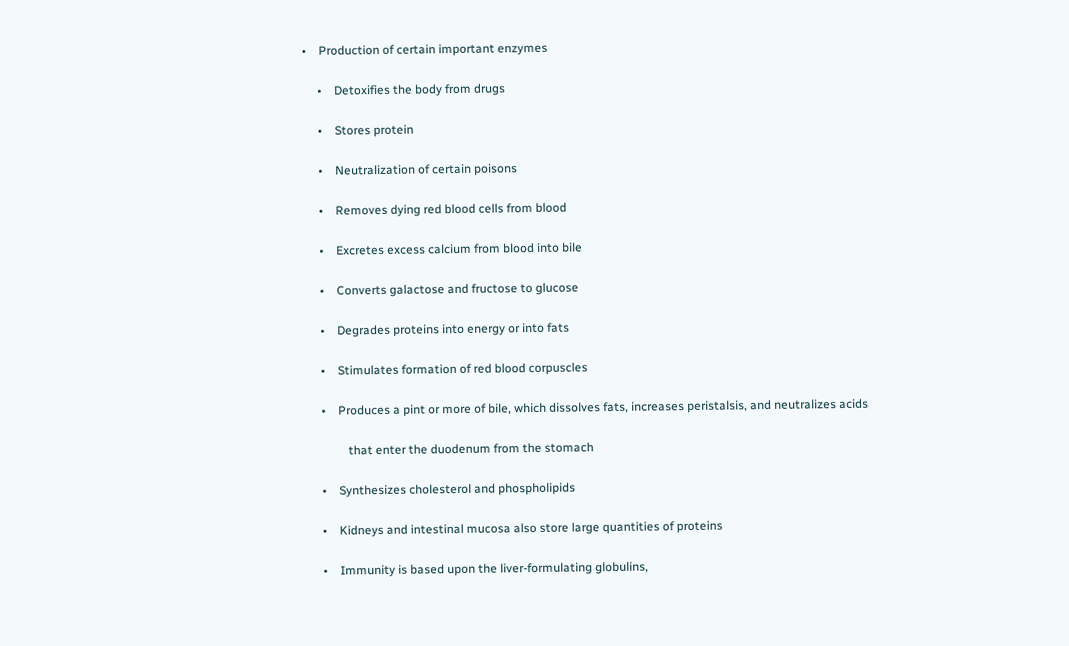•    Production of certain important enzymes

     •    Detoxifies the body from drugs

     •    Stores protein

     •    Neutralization of certain poisons

     •    Removes dying red blood cells from blood

     •    Excretes excess calcium from blood into bile

     •    Converts galactose and fructose to glucose

     •    Degrades proteins into energy or into fats

     •    Stimulates formation of red blood corpuscles

     •    Produces a pint or more of bile, which dissolves fats, increases peristalsis, and neutralizes acids

              that enter the duodenum from the stomach

     •    Synthesizes cholesterol and phospholipids

     •    Kidneys and intestinal mucosa also store large quantities of proteins

     •    Immunity is based upon the liver-formulating globulins,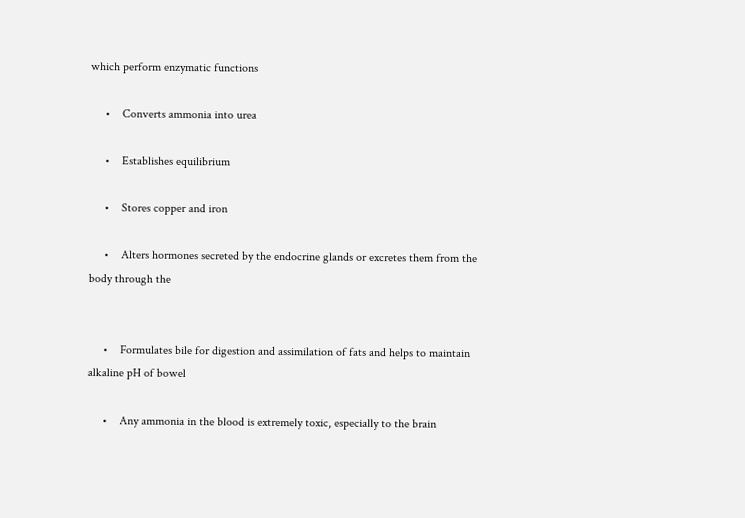which perform enzymatic functions

     •    Converts ammonia into urea

     •    Establishes equilibrium

     •    Stores copper and iron

     •    Alters hormones secreted by the endocrine glands or excretes them from the body through the


     •    Formulates bile for digestion and assimilation of fats and helps to maintain alkaline pH of bowel

     •    Any ammonia in the blood is extremely toxic, especially to the brain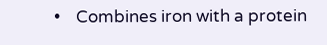•    Combines iron with a protein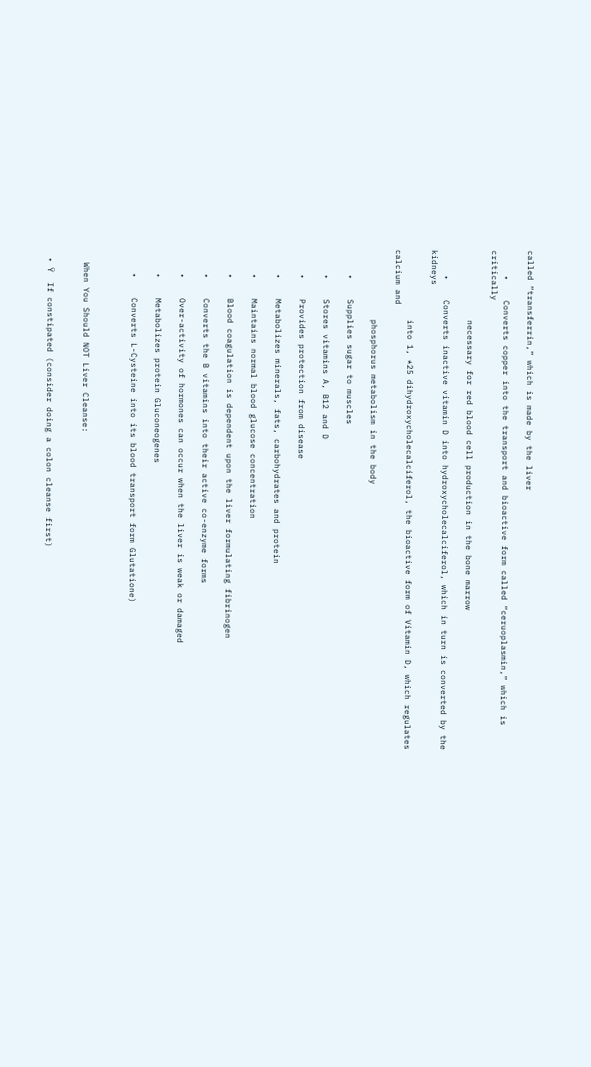called “transferrin,” which is made by the liver

     •    Converts copper into the transport and bioactive form called “ceruoplasmin,” which is critically

              necessary for red blood cell production in the bone marrow

     •    Converts inactive vitamin D into hydroxycholecalciferol, which in turn is converted by the kidneys

              into 1, *25 dihydroxycholecalciferol, the bioactive form of Vitamin D, which regulates calcium and

              phosphorus metabolism in the body

     •    Supplies sugar to muscles

     •    Stores vitamins A, B12 and D

     •    Provides protection from disease

     •    Metabolizes minerals, fats, carbohydrates and protein

     •    Maintains normal blood glucose concentration

     •    Blood coagulation is dependent upon the liver formulating fibrinogen

     •    Converts the B vitamins into their active co-enzyme forms

     •    Over-activity of hormones can occur when the liver is weak or damaged

     •    Metabolizes protein Gluconeogenes

     •    Converts L-Cysteine into its blood transport form Glutatione)



   When You Should NOT Liver Cleanse:


  • Ÿ  If constipated (consider doing a colon cleanse first)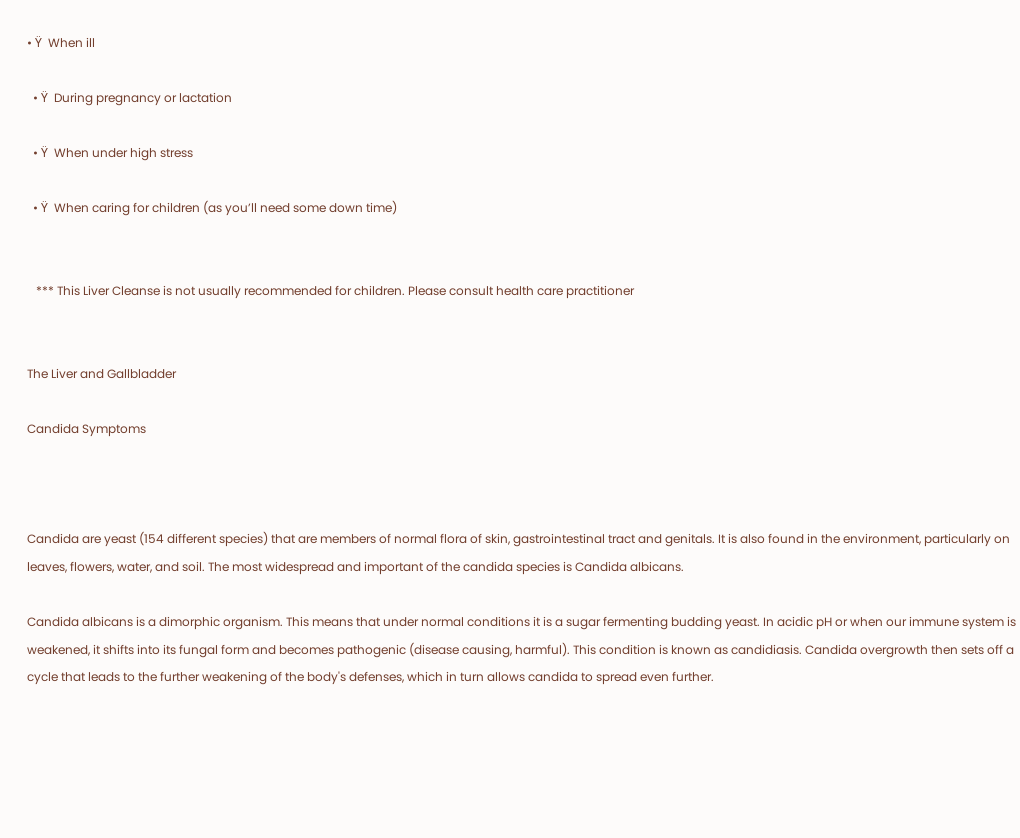• Ÿ  When ill

  • Ÿ  During pregnancy or lactation

  • Ÿ  When under high stress

  • Ÿ  When caring for children (as you’ll need some down time)


   *** This Liver Cleanse is not usually recommended for children. Please consult health care practitioner


The Liver and Gallbladder

Candida Symptoms



Candida are yeast (154 different species) that are members of normal flora of skin, gastrointestinal tract and genitals. It is also found in the environment, particularly on leaves, flowers, water, and soil. The most widespread and important of the candida species is Candida albicans.

Candida albicans is a dimorphic organism. This means that under normal conditions it is a sugar fermenting budding yeast. In acidic pH or when our immune system is weakened, it shifts into its fungal form and becomes pathogenic (disease causing, harmful). This condition is known as candidiasis. Candida overgrowth then sets off a cycle that leads to the further weakening of the body's defenses, which in turn allows candida to spread even further.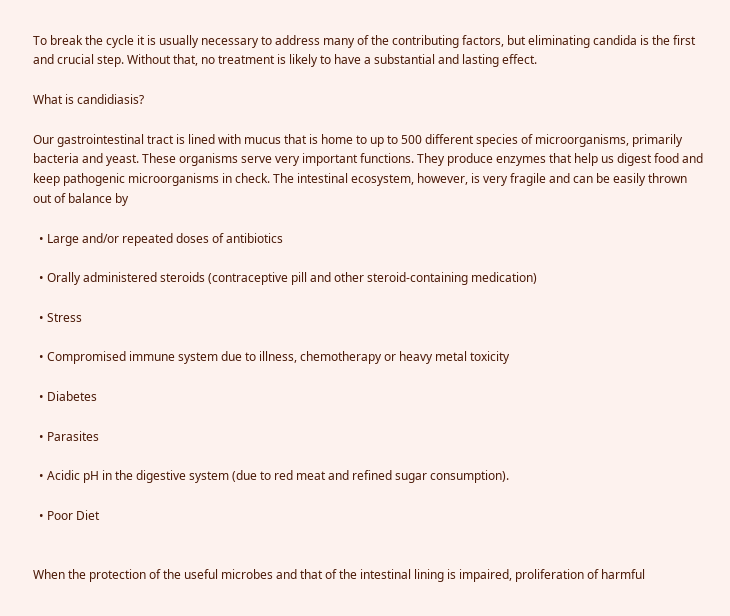To break the cycle it is usually necessary to address many of the contributing factors, but eliminating candida is the first and crucial step. Without that, no treatment is likely to have a substantial and lasting effect.

What is candidiasis?

Our gastrointestinal tract is lined with mucus that is home to up to 500 different species of microorganisms, primarily bacteria and yeast. These organisms serve very important functions. They produce enzymes that help us digest food and keep pathogenic microorganisms in check. The intestinal ecosystem, however, is very fragile and can be easily thrown out of balance by

  • Large and/or repeated doses of antibiotics

  • Orally administered steroids (contraceptive pill and other steroid-containing medication)

  • Stress

  • Compromised immune system due to illness, chemotherapy or heavy metal toxicity

  • Diabetes

  • Parasites

  • Acidic pH in the digestive system (due to red meat and refined sugar consumption).

  • Poor Diet


When the protection of the useful microbes and that of the intestinal lining is impaired, proliferation of harmful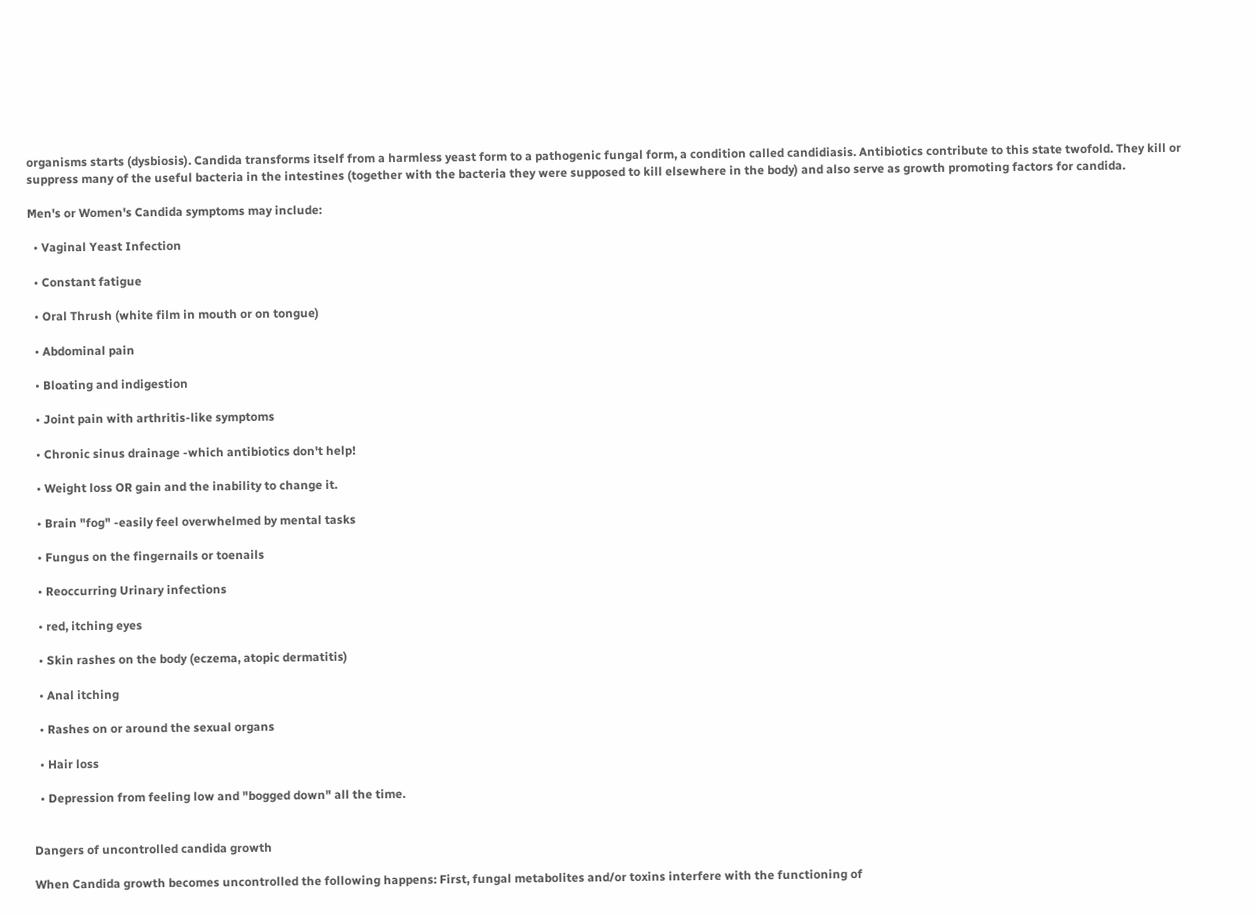organisms starts (dysbiosis). Candida transforms itself from a harmless yeast form to a pathogenic fungal form, a condition called candidiasis. Antibiotics contribute to this state twofold. They kill or suppress many of the useful bacteria in the intestines (together with the bacteria they were supposed to kill elsewhere in the body) and also serve as growth promoting factors for candida.

Men's or Women's Candida symptoms may include:

  • Vaginal Yeast Infection

  • Constant fatigue

  • Oral Thrush (white film in mouth or on tongue)

  • Abdominal pain

  • Bloating and indigestion

  • Joint pain with arthritis-like symptoms

  • Chronic sinus drainage -which antibiotics don't help!

  • Weight loss OR gain and the inability to change it.

  • Brain "fog" -easily feel overwhelmed by mental tasks

  • Fungus on the fingernails or toenails

  • Reoccurring Urinary infections

  • red, itching eyes

  • Skin rashes on the body (eczema, atopic dermatitis)

  • Anal itching

  • Rashes on or around the sexual organs

  • Hair loss

  • Depression from feeling low and "bogged down" all the time.


Dangers of uncontrolled candida growth

When Candida growth becomes uncontrolled the following happens: First, fungal metabolites and/or toxins interfere with the functioning of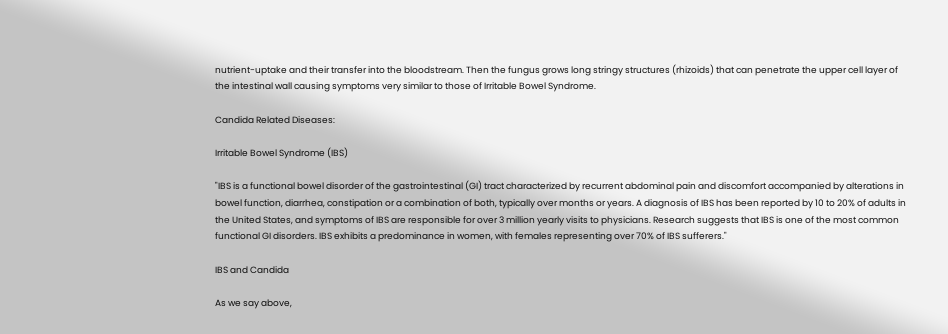nutrient-uptake and their transfer into the bloodstream. Then the fungus grows long stringy structures (rhizoids) that can penetrate the upper cell layer of the intestinal wall causing symptoms very similar to those of Irritable Bowel Syndrome.

Candida Related Diseases:

Irritable Bowel Syndrome (IBS)

"IBS is a functional bowel disorder of the gastrointestinal (GI) tract characterized by recurrent abdominal pain and discomfort accompanied by alterations in bowel function, diarrhea, constipation or a combination of both, typically over months or years. A diagnosis of IBS has been reported by 10 to 20% of adults in the United States, and symptoms of IBS are responsible for over 3 million yearly visits to physicians. Research suggests that IBS is one of the most common functional GI disorders. IBS exhibits a predominance in women, with females representing over 70% of IBS sufferers."

IBS and Candida

As we say above,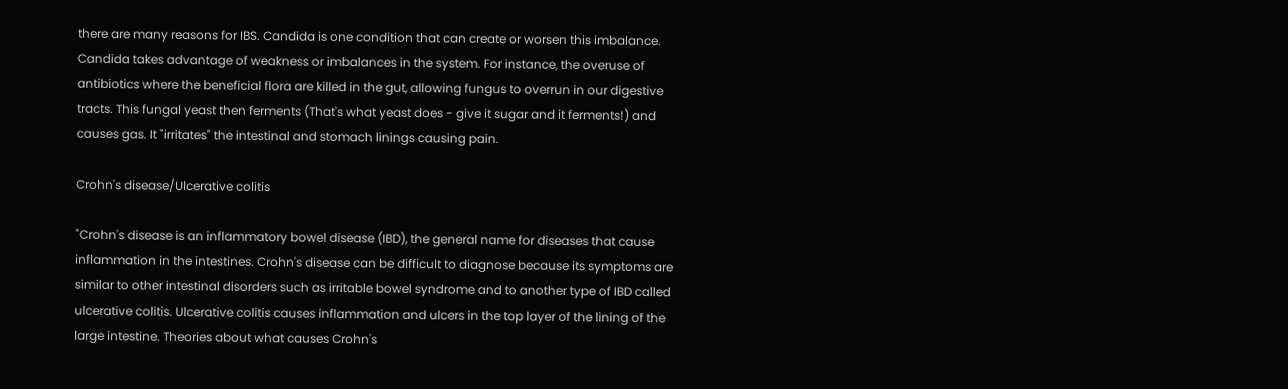there are many reasons for IBS. Candida is one condition that can create or worsen this imbalance. Candida takes advantage of weakness or imbalances in the system. For instance, the overuse of antibiotics where the beneficial flora are killed in the gut, allowing fungus to overrun in our digestive tracts. This fungal yeast then ferments (That's what yeast does - give it sugar and it ferments!) and causes gas. It "irritates" the intestinal and stomach linings causing pain.

Crohn's disease/Ulcerative colitis

"Crohn's disease is an inflammatory bowel disease (IBD), the general name for diseases that cause inflammation in the intestines. Crohn's disease can be difficult to diagnose because its symptoms are similar to other intestinal disorders such as irritable bowel syndrome and to another type of IBD called ulcerative colitis. Ulcerative colitis causes inflammation and ulcers in the top layer of the lining of the large intestine. Theories about what causes Crohn's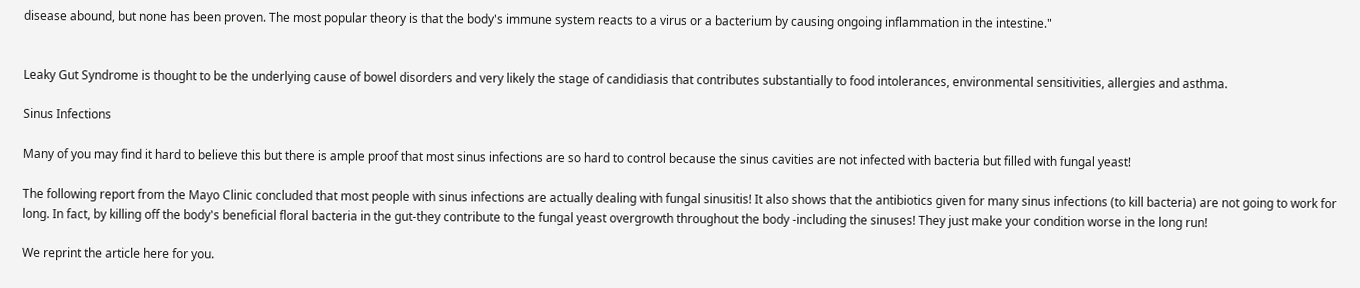disease abound, but none has been proven. The most popular theory is that the body's immune system reacts to a virus or a bacterium by causing ongoing inflammation in the intestine."


Leaky Gut Syndrome is thought to be the underlying cause of bowel disorders and very likely the stage of candidiasis that contributes substantially to food intolerances, environmental sensitivities, allergies and asthma.

Sinus Infections

Many of you may find it hard to believe this but there is ample proof that most sinus infections are so hard to control because the sinus cavities are not infected with bacteria but filled with fungal yeast!

The following report from the Mayo Clinic concluded that most people with sinus infections are actually dealing with fungal sinusitis! It also shows that the antibiotics given for many sinus infections (to kill bacteria) are not going to work for long. In fact, by killing off the body's beneficial floral bacteria in the gut-they contribute to the fungal yeast overgrowth throughout the body -including the sinuses! They just make your condition worse in the long run!

We reprint the article here for you.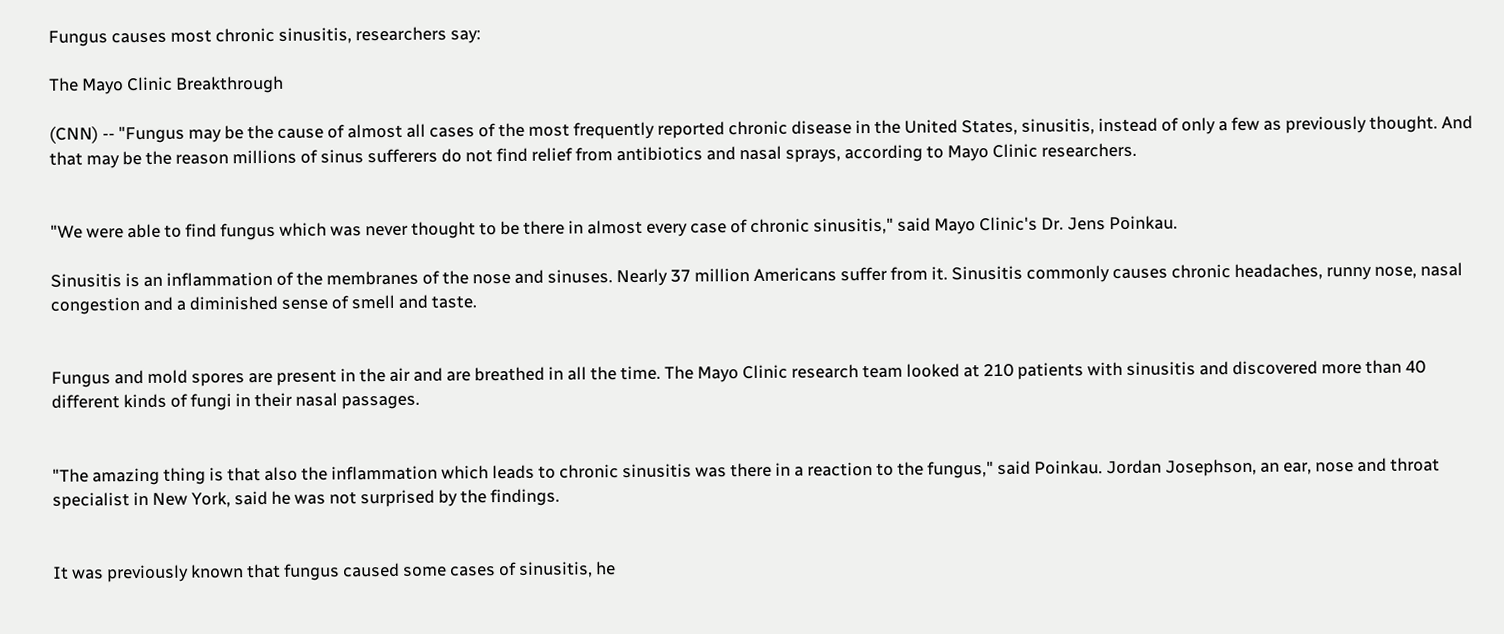Fungus causes most chronic sinusitis, researchers say:

The Mayo Clinic Breakthrough

(CNN) -- "Fungus may be the cause of almost all cases of the most frequently reported chronic disease in the United States, sinusitis, instead of only a few as previously thought. And that may be the reason millions of sinus sufferers do not find relief from antibiotics and nasal sprays, according to Mayo Clinic researchers.


"We were able to find fungus which was never thought to be there in almost every case of chronic sinusitis," said Mayo Clinic's Dr. Jens Poinkau.

Sinusitis is an inflammation of the membranes of the nose and sinuses. Nearly 37 million Americans suffer from it. Sinusitis commonly causes chronic headaches, runny nose, nasal congestion and a diminished sense of smell and taste.


Fungus and mold spores are present in the air and are breathed in all the time. The Mayo Clinic research team looked at 210 patients with sinusitis and discovered more than 40 different kinds of fungi in their nasal passages.


"The amazing thing is that also the inflammation which leads to chronic sinusitis was there in a reaction to the fungus," said Poinkau. Jordan Josephson, an ear, nose and throat specialist in New York, said he was not surprised by the findings.


It was previously known that fungus caused some cases of sinusitis, he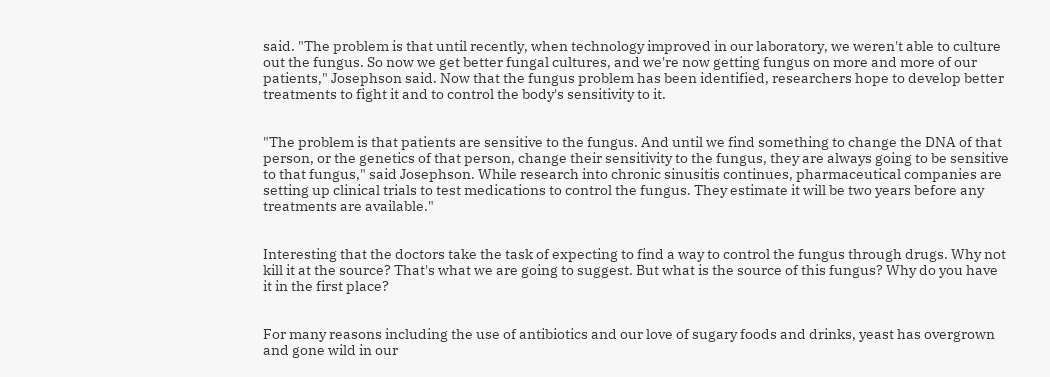said. "The problem is that until recently, when technology improved in our laboratory, we weren't able to culture out the fungus. So now we get better fungal cultures, and we're now getting fungus on more and more of our patients," Josephson said. Now that the fungus problem has been identified, researchers hope to develop better treatments to fight it and to control the body's sensitivity to it.


"The problem is that patients are sensitive to the fungus. And until we find something to change the DNA of that person, or the genetics of that person, change their sensitivity to the fungus, they are always going to be sensitive to that fungus," said Josephson. While research into chronic sinusitis continues, pharmaceutical companies are setting up clinical trials to test medications to control the fungus. They estimate it will be two years before any treatments are available."


Interesting that the doctors take the task of expecting to find a way to control the fungus through drugs. Why not kill it at the source? That's what we are going to suggest. But what is the source of this fungus? Why do you have it in the first place?


For many reasons including the use of antibiotics and our love of sugary foods and drinks, yeast has overgrown and gone wild in our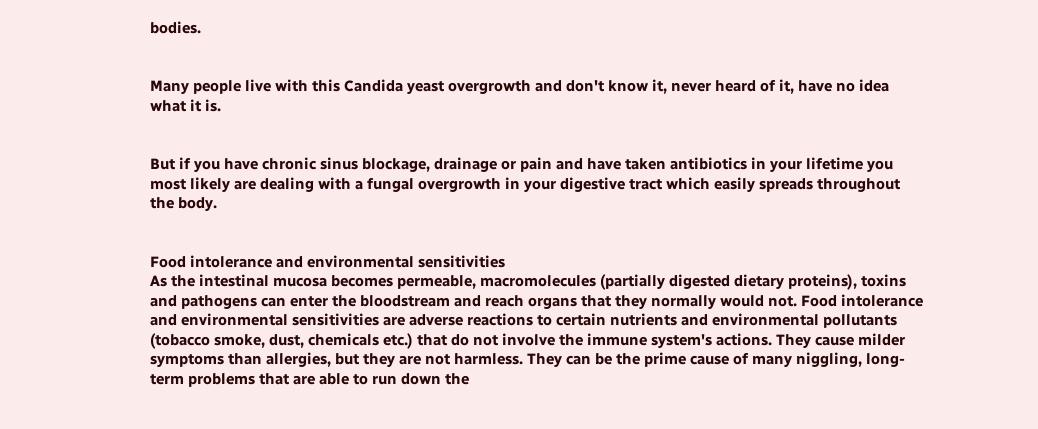bodies.


Many people live with this Candida yeast overgrowth and don't know it, never heard of it, have no idea what it is.


But if you have chronic sinus blockage, drainage or pain and have taken antibiotics in your lifetime you most likely are dealing with a fungal overgrowth in your digestive tract which easily spreads throughout the body.


Food intolerance and environmental sensitivities
As the intestinal mucosa becomes permeable, macromolecules (partially digested dietary proteins), toxins and pathogens can enter the bloodstream and reach organs that they normally would not. Food intolerance and environmental sensitivities are adverse reactions to certain nutrients and environmental pollutants (tobacco smoke, dust, chemicals etc.) that do not involve the immune system's actions. They cause milder symptoms than allergies, but they are not harmless. They can be the prime cause of many niggling, long-term problems that are able to run down the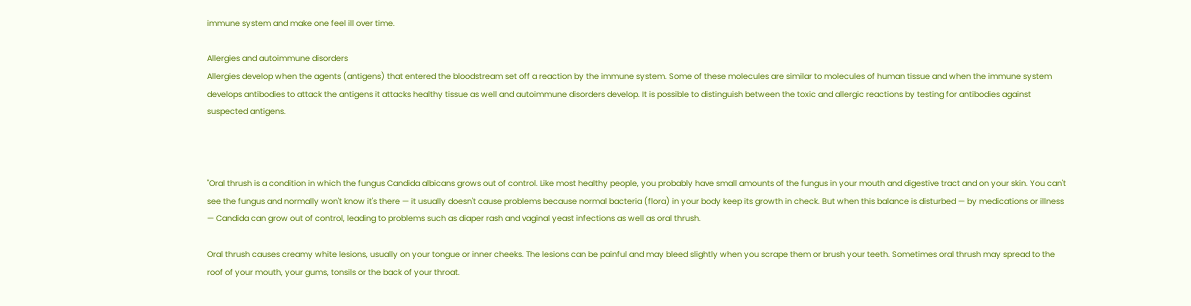immune system and make one feel ill over time.

Allergies and autoimmune disorders
Allergies develop when the agents (antigens) that entered the bloodstream set off a reaction by the immune system. Some of these molecules are similar to molecules of human tissue and when the immune system develops antibodies to attack the antigens it attacks healthy tissue as well and autoimmune disorders develop. It is possible to distinguish between the toxic and allergic reactions by testing for antibodies against suspected antigens.



"Oral thrush is a condition in which the fungus Candida albicans grows out of control. Like most healthy people, you probably have small amounts of the fungus in your mouth and digestive tract and on your skin. You can't see the fungus and normally won't know it's there — it usually doesn't cause problems because normal bacteria (flora) in your body keep its growth in check. But when this balance is disturbed — by medications or illness — Candida can grow out of control, leading to problems such as diaper rash and vaginal yeast infections as well as oral thrush.

Oral thrush causes creamy white lesions, usually on your tongue or inner cheeks. The lesions can be painful and may bleed slightly when you scrape them or brush your teeth. Sometimes oral thrush may spread to the roof of your mouth, your gums, tonsils or the back of your throat.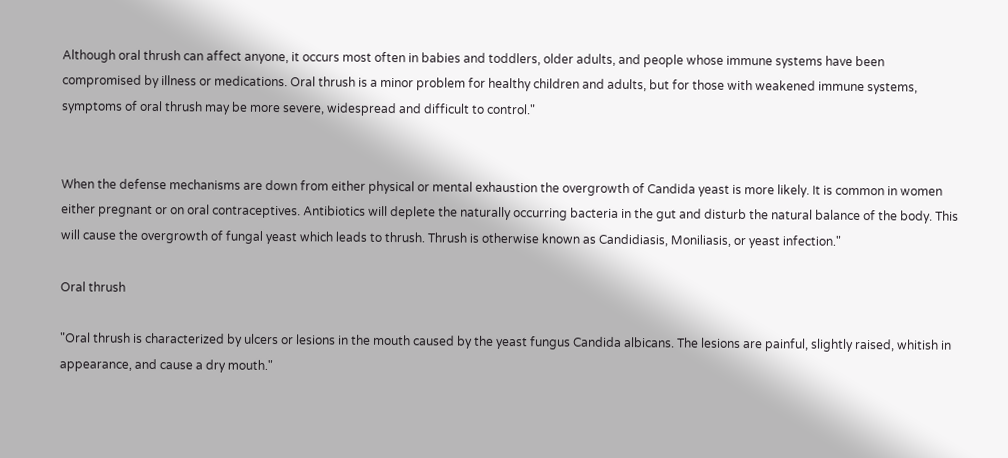Although oral thrush can affect anyone, it occurs most often in babies and toddlers, older adults, and people whose immune systems have been compromised by illness or medications. Oral thrush is a minor problem for healthy children and adults, but for those with weakened immune systems, symptoms of oral thrush may be more severe, widespread and difficult to control."


When the defense mechanisms are down from either physical or mental exhaustion the overgrowth of Candida yeast is more likely. It is common in women either pregnant or on oral contraceptives. Antibiotics will deplete the naturally occurring bacteria in the gut and disturb the natural balance of the body. This will cause the overgrowth of fungal yeast which leads to thrush. Thrush is otherwise known as Candidiasis, Moniliasis, or yeast infection."

Oral thrush

"Oral thrush is characterized by ulcers or lesions in the mouth caused by the yeast fungus Candida albicans. The lesions are painful, slightly raised, whitish in appearance, and cause a dry mouth."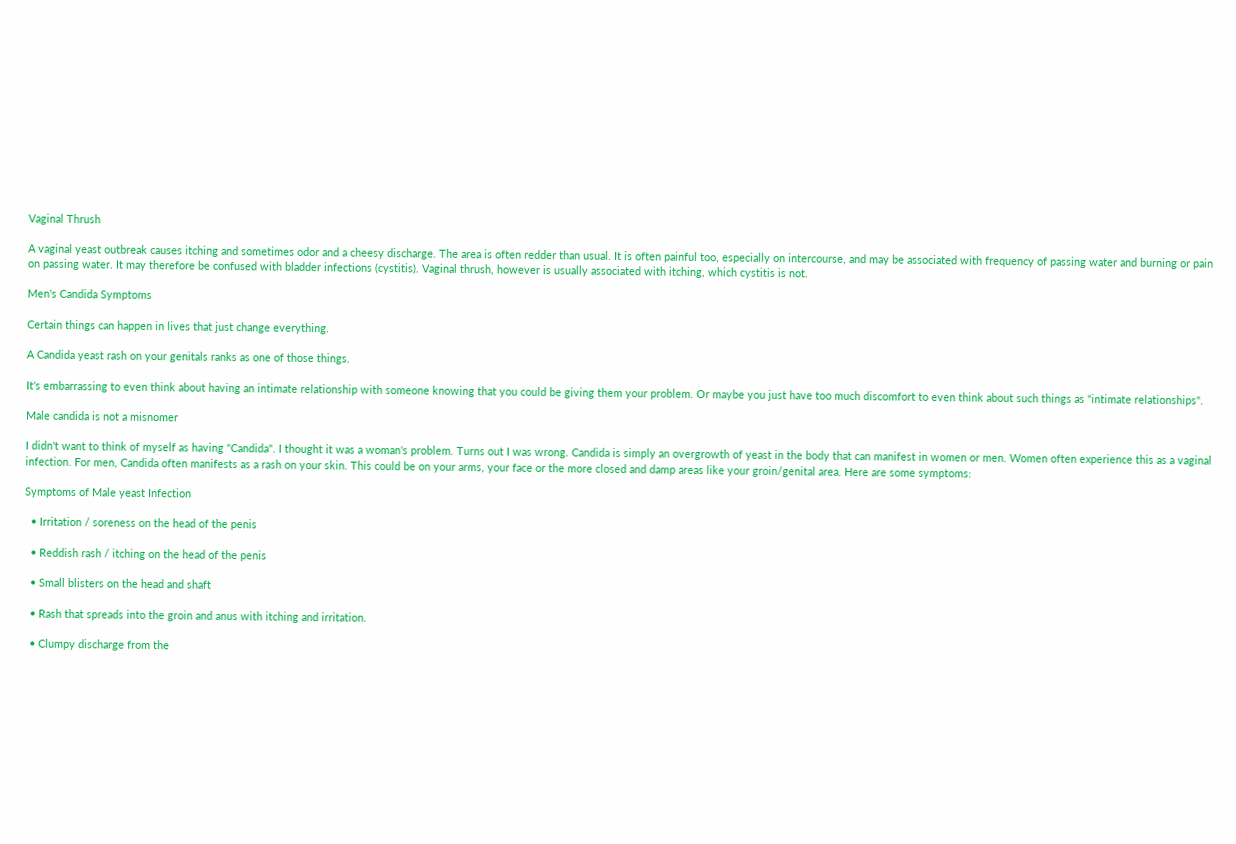Vaginal Thrush

A vaginal yeast outbreak causes itching and sometimes odor and a cheesy discharge. The area is often redder than usual. It is often painful too, especially on intercourse, and may be associated with frequency of passing water and burning or pain on passing water. It may therefore be confused with bladder infections (cystitis). Vaginal thrush, however is usually associated with itching, which cystitis is not.

Men's Candida Symptoms

Certain things can happen in lives that just change everything.

A Candida yeast rash on your genitals ranks as one of those things.

It's embarrassing to even think about having an intimate relationship with someone knowing that you could be giving them your problem. Or maybe you just have too much discomfort to even think about such things as "intimate relationships".

Male candida is not a misnomer

I didn't want to think of myself as having "Candida". I thought it was a woman's problem. Turns out I was wrong. Candida is simply an overgrowth of yeast in the body that can manifest in women or men. Women often experience this as a vaginal infection. For men, Candida often manifests as a rash on your skin. This could be on your arms, your face or the more closed and damp areas like your groin/genital area. Here are some symptoms:

Symptoms of Male yeast Infection

  • Irritation / soreness on the head of the penis

  • Reddish rash / itching on the head of the penis

  • Small blisters on the head and shaft

  • Rash that spreads into the groin and anus with itching and irritation.

  • Clumpy discharge from the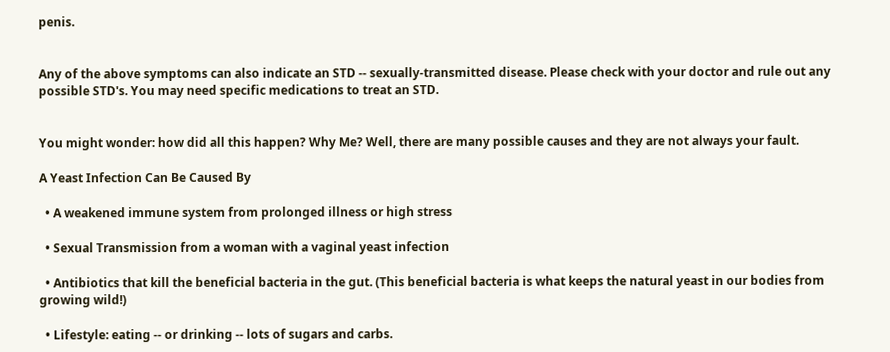penis.


Any of the above symptoms can also indicate an STD -- sexually-transmitted disease. Please check with your doctor and rule out any possible STD's. You may need specific medications to treat an STD.


You might wonder: how did all this happen? Why Me? Well, there are many possible causes and they are not always your fault.

A Yeast Infection Can Be Caused By

  • A weakened immune system from prolonged illness or high stress

  • Sexual Transmission from a woman with a vaginal yeast infection

  • Antibiotics that kill the beneficial bacteria in the gut. (This beneficial bacteria is what keeps the natural yeast in our bodies from growing wild!)

  • Lifestyle: eating -- or drinking -- lots of sugars and carbs.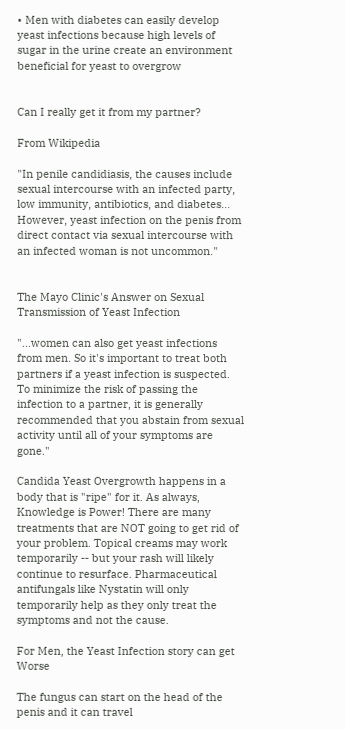• Men with diabetes can easily develop yeast infections because high levels of sugar in the urine create an environment beneficial for yeast to overgrow


Can I really get it from my partner?

From Wikipedia

"In penile candidiasis, the causes include sexual intercourse with an infected party, low immunity, antibiotics, and diabetes... However, yeast infection on the penis from direct contact via sexual intercourse with an infected woman is not uncommon."


The Mayo Clinic's Answer on Sexual Transmission of Yeast Infection

"...women can also get yeast infections from men. So it's important to treat both partners if a yeast infection is suspected. To minimize the risk of passing the infection to a partner, it is generally recommended that you abstain from sexual activity until all of your symptoms are gone."

Candida Yeast Overgrowth happens in a body that is "ripe" for it. As always, Knowledge is Power! There are many treatments that are NOT going to get rid of your problem. Topical creams may work temporarily -- but your rash will likely continue to resurface. Pharmaceutical antifungals like Nystatin will only temporarily help as they only treat the symptoms and not the cause.

For Men, the Yeast Infection story can get Worse

The fungus can start on the head of the penis and it can travel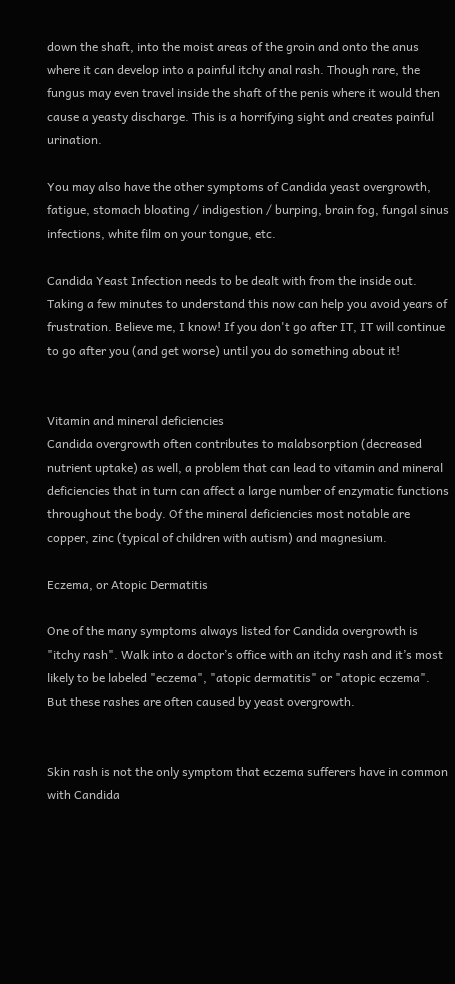down the shaft, into the moist areas of the groin and onto the anus where it can develop into a painful itchy anal rash. Though rare, the fungus may even travel inside the shaft of the penis where it would then cause a yeasty discharge. This is a horrifying sight and creates painful urination.

You may also have the other symptoms of Candida yeast overgrowth, fatigue, stomach bloating / indigestion / burping, brain fog, fungal sinus infections, white film on your tongue, etc.

Candida Yeast Infection needs to be dealt with from the inside out. Taking a few minutes to understand this now can help you avoid years of frustration. Believe me, I know! If you don't go after IT, IT will continue to go after you (and get worse) until you do something about it!


Vitamin and mineral deficiencies
Candida overgrowth often contributes to malabsorption (decreased nutrient uptake) as well, a problem that can lead to vitamin and mineral deficiencies that in turn can affect a large number of enzymatic functions throughout the body. Of the mineral deficiencies most notable are copper, zinc (typical of children with autism) and magnesium.

Eczema, or Atopic Dermatitis

One of the many symptoms always listed for Candida overgrowth is "itchy rash". Walk into a doctor’s office with an itchy rash and it’s most likely to be labeled "eczema", "atopic dermatitis" or "atopic eczema". But these rashes are often caused by yeast overgrowth.


Skin rash is not the only symptom that eczema sufferers have in common with Candida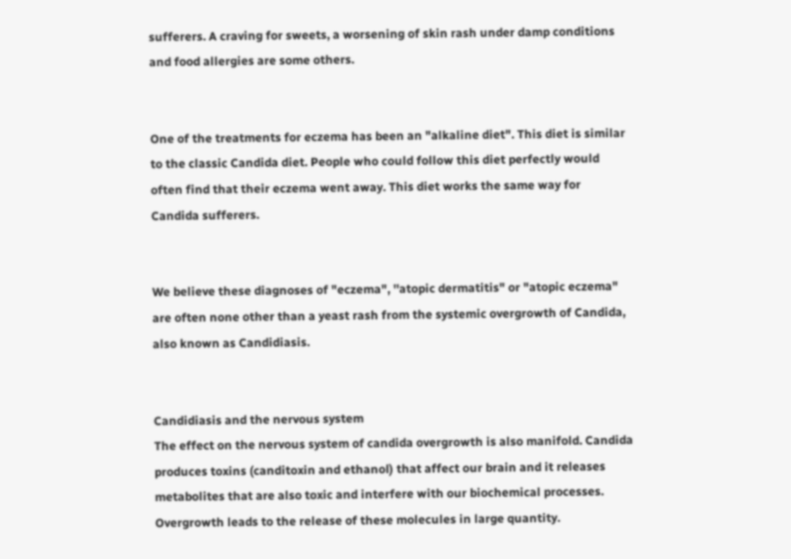sufferers. A craving for sweets, a worsening of skin rash under damp conditions and food allergies are some others.


One of the treatments for eczema has been an "alkaline diet". This diet is similar to the classic Candida diet. People who could follow this diet perfectly would often find that their eczema went away. This diet works the same way for Candida sufferers.


We believe these diagnoses of "eczema", ''atopic dermatitis" or "atopic eczema" are often none other than a yeast rash from the systemic overgrowth of Candida, also known as Candidiasis.


Candidiasis and the nervous system
The effect on the nervous system of candida overgrowth is also manifold. Candida produces toxins (canditoxin and ethanol) that affect our brain and it releases metabolites that are also toxic and interfere with our biochemical processes. Overgrowth leads to the release of these molecules in large quantity.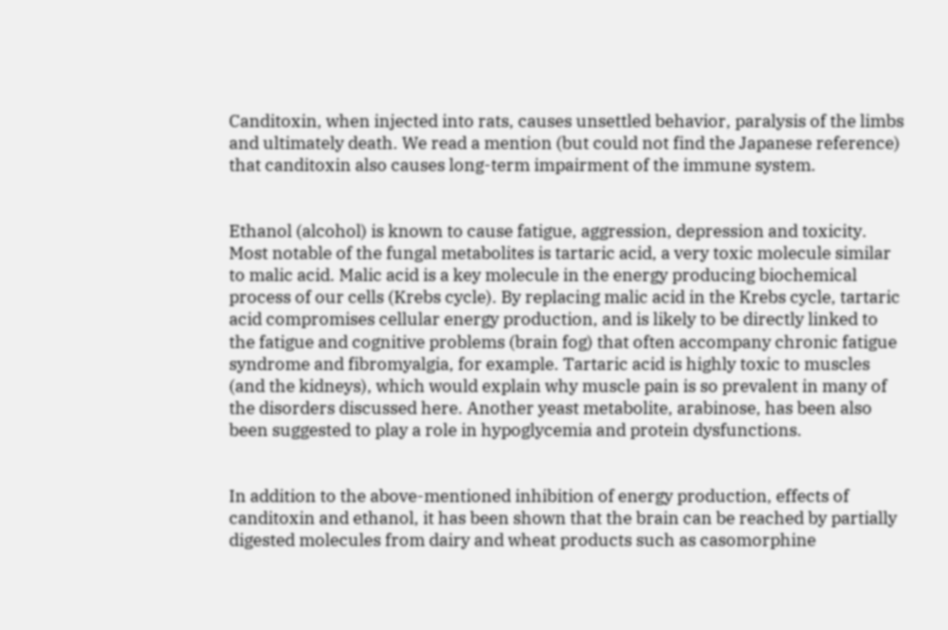Canditoxin, when injected into rats, causes unsettled behavior, paralysis of the limbs and ultimately death. We read a mention (but could not find the Japanese reference) that canditoxin also causes long-term impairment of the immune system.


Ethanol (alcohol) is known to cause fatigue, aggression, depression and toxicity. Most notable of the fungal metabolites is tartaric acid, a very toxic molecule similar to malic acid. Malic acid is a key molecule in the energy producing biochemical process of our cells (Krebs cycle). By replacing malic acid in the Krebs cycle, tartaric acid compromises cellular energy production, and is likely to be directly linked to the fatigue and cognitive problems (brain fog) that often accompany chronic fatigue syndrome and fibromyalgia, for example. Tartaric acid is highly toxic to muscles (and the kidneys), which would explain why muscle pain is so prevalent in many of the disorders discussed here. Another yeast metabolite, arabinose, has been also been suggested to play a role in hypoglycemia and protein dysfunctions.


In addition to the above-mentioned inhibition of energy production, effects of canditoxin and ethanol, it has been shown that the brain can be reached by partially digested molecules from dairy and wheat products such as casomorphine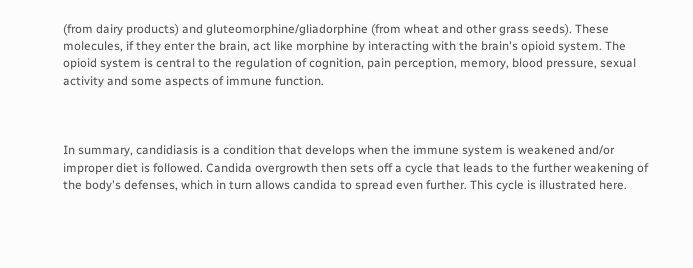(from dairy products) and gluteomorphine/gliadorphine (from wheat and other grass seeds). These molecules, if they enter the brain, act like morphine by interacting with the brain's opioid system. The opioid system is central to the regulation of cognition, pain perception, memory, blood pressure, sexual activity and some aspects of immune function.



In summary, candidiasis is a condition that develops when the immune system is weakened and/or improper diet is followed. Candida overgrowth then sets off a cycle that leads to the further weakening of the body's defenses, which in turn allows candida to spread even further. This cycle is illustrated here.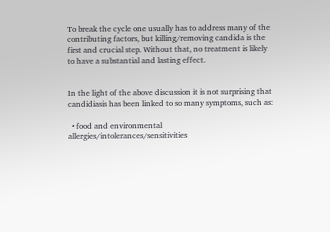To break the cycle one usually has to address many of the contributing factors, but killing/removing candida is the first and crucial step. Without that, no treatment is likely to have a substantial and lasting effect.


In the light of the above discussion it is not surprising that candidiasis has been linked to so many symptoms, such as:

  • food and environmental allergies/intolerances/sensitivities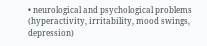• neurological and psychological problems (hyperactivity, irritability, mood swings, depression)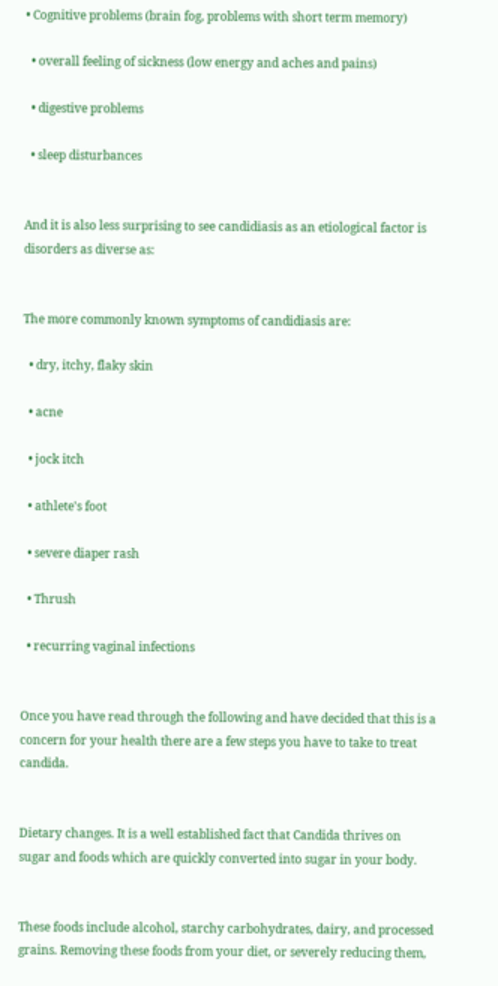• Cognitive problems (brain fog, problems with short term memory)

  • overall feeling of sickness (low energy and aches and pains)

  • digestive problems

  • sleep disturbances


And it is also less surprising to see candidiasis as an etiological factor is disorders as diverse as:


The more commonly known symptoms of candidiasis are:

  • dry, itchy, flaky skin

  • acne

  • jock itch

  • athlete's foot

  • severe diaper rash

  • Thrush

  • recurring vaginal infections


Once you have read through the following and have decided that this is a concern for your health there are a few steps you have to take to treat candida.


Dietary changes. It is a well established fact that Candida thrives on sugar and foods which are quickly converted into sugar in your body.


These foods include alcohol, starchy carbohydrates, dairy, and processed grains. Removing these foods from your diet, or severely reducing them,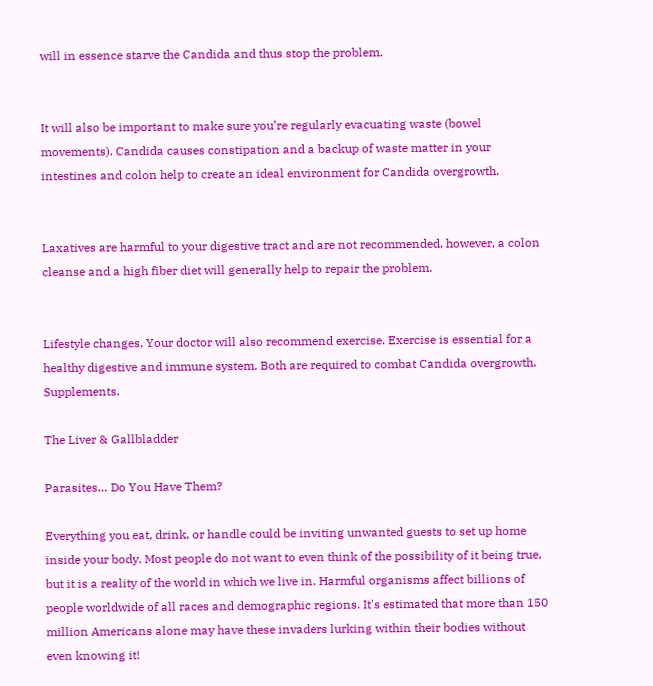will in essence starve the Candida and thus stop the problem.


It will also be important to make sure you’re regularly evacuating waste (bowel movements). Candida causes constipation and a backup of waste matter in your intestines and colon help to create an ideal environment for Candida overgrowth.


Laxatives are harmful to your digestive tract and are not recommended, however, a colon cleanse and a high fiber diet will generally help to repair the problem.


Lifestyle changes. Your doctor will also recommend exercise. Exercise is essential for a healthy digestive and immune system. Both are required to combat Candida overgrowth. Supplements.

The Liver & Gallbladder

Parasites… Do You Have Them?

Everything you eat, drink, or handle could be inviting unwanted guests to set up home inside your body. Most people do not want to even think of the possibility of it being true, but it is a reality of the world in which we live in. Harmful organisms affect billions of people worldwide of all races and demographic regions. It's estimated that more than 150 million Americans alone may have these invaders lurking within their bodies without even knowing it!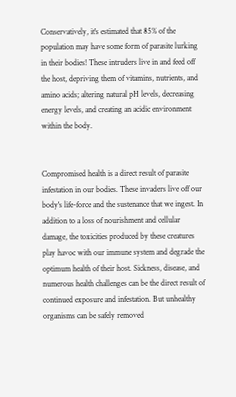Conservatively, it's estimated that 85% of the population may have some form of parasite lurking in their bodies! These intruders live in and feed off the host, depriving them of vitamins, nutrients, and amino acids; altering natural pH levels, decreasing energy levels, and creating an acidic environment within the body.


Compromised health is a direct result of parasite infestation in our bodies. These invaders live off our body's life-force and the sustenance that we ingest. In addition to a loss of nourishment and cellular damage, the toxicities produced by these creatures play havoc with our immune system and degrade the optimum health of their host. Sickness, disease, and numerous health challenges can be the direct result of continued exposure and infestation. But unhealthy organisms can be safely removed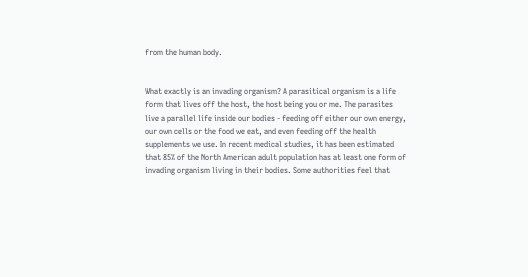from the human body.


What exactly is an invading organism? A parasitical organism is a life form that lives off the host, the host being you or me. The parasites live a parallel life inside our bodies - feeding off either our own energy, our own cells or the food we eat, and even feeding off the health supplements we use. In recent medical studies, it has been estimated that 85% of the North American adult population has at least one form of invading organism living in their bodies. Some authorities feel that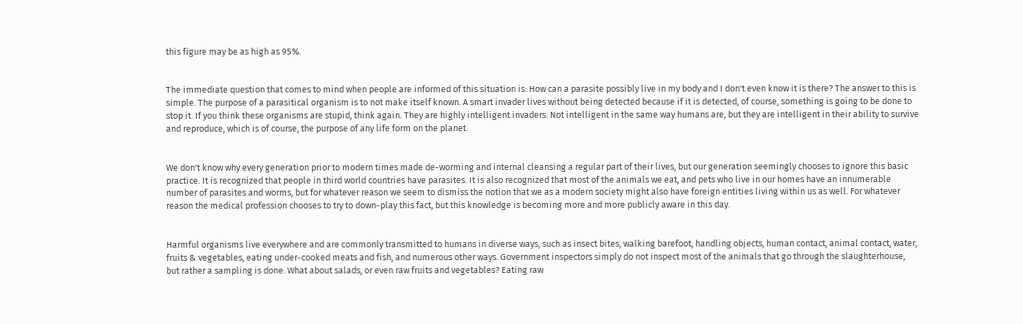this figure may be as high as 95%.


The immediate question that comes to mind when people are informed of this situation is: How can a parasite possibly live in my body and I don't even know it is there? The answer to this is simple. The purpose of a parasitical organism is to not make itself known. A smart invader lives without being detected because if it is detected, of course, something is going to be done to stop it. If you think these organisms are stupid, think again. They are highly intelligent invaders. Not intelligent in the same way humans are, but they are intelligent in their ability to survive and reproduce, which is of course, the purpose of any life form on the planet.


We don't know why every generation prior to modern times made de-worming and internal cleansing a regular part of their lives, but our generation seemingly chooses to ignore this basic practice. It is recognized that people in third world countries have parasites. It is also recognized that most of the animals we eat, and pets who live in our homes have an innumerable number of parasites and worms, but for whatever reason we seem to dismiss the notion that we as a modern society might also have foreign entities living within us as well. For whatever reason the medical profession chooses to try to down-play this fact, but this knowledge is becoming more and more publicly aware in this day.


Harmful organisms live everywhere and are commonly transmitted to humans in diverse ways, such as insect bites, walking barefoot, handling objects, human contact, animal contact, water, fruits & vegetables, eating under-cooked meats and fish, and numerous other ways. Government inspectors simply do not inspect most of the animals that go through the slaughterhouse, but rather a sampling is done. What about salads, or even raw fruits and vegetables? Eating raw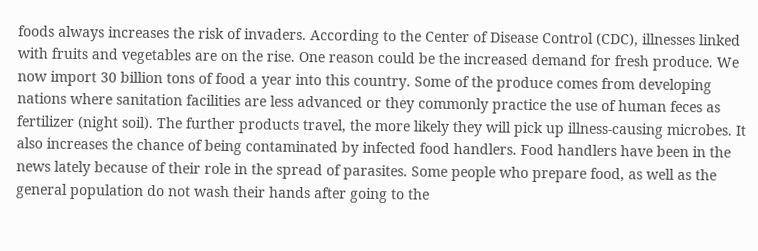foods always increases the risk of invaders. According to the Center of Disease Control (CDC), illnesses linked with fruits and vegetables are on the rise. One reason could be the increased demand for fresh produce. We now import 30 billion tons of food a year into this country. Some of the produce comes from developing nations where sanitation facilities are less advanced or they commonly practice the use of human feces as fertilizer (night soil). The further products travel, the more likely they will pick up illness-causing microbes. It also increases the chance of being contaminated by infected food handlers. Food handlers have been in the news lately because of their role in the spread of parasites. Some people who prepare food, as well as the general population do not wash their hands after going to the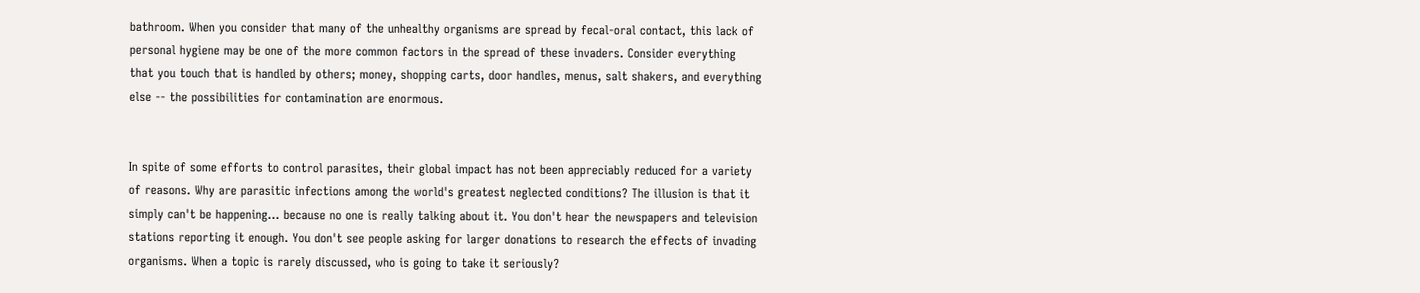bathroom. When you consider that many of the unhealthy organisms are spread by fecal-oral contact, this lack of personal hygiene may be one of the more common factors in the spread of these invaders. Consider everything that you touch that is handled by others; money, shopping carts, door handles, menus, salt shakers, and everything else -- the possibilities for contamination are enormous.


In spite of some efforts to control parasites, their global impact has not been appreciably reduced for a variety of reasons. Why are parasitic infections among the world's greatest neglected conditions? The illusion is that it simply can't be happening... because no one is really talking about it. You don't hear the newspapers and television stations reporting it enough. You don't see people asking for larger donations to research the effects of invading organisms. When a topic is rarely discussed, who is going to take it seriously?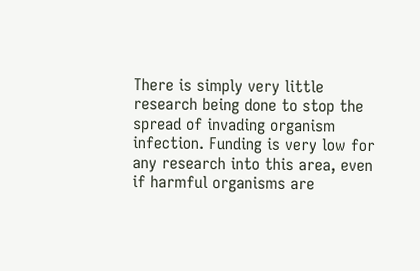There is simply very little research being done to stop the spread of invading organism infection. Funding is very low for any research into this area, even if harmful organisms are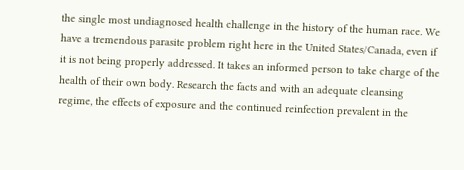the single most undiagnosed health challenge in the history of the human race. We have a tremendous parasite problem right here in the United States/Canada, even if it is not being properly addressed. It takes an informed person to take charge of the health of their own body. Research the facts and with an adequate cleansing regime, the effects of exposure and the continued reinfection prevalent in the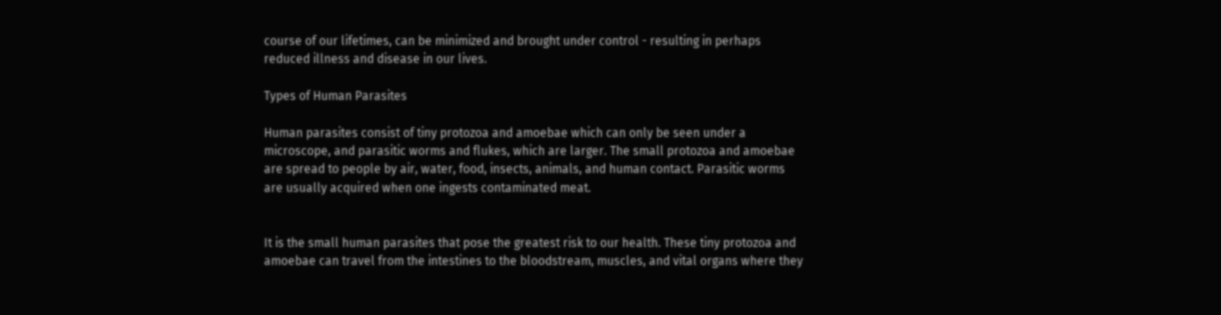course of our lifetimes, can be minimized and brought under control - resulting in perhaps reduced illness and disease in our lives.

Types of Human Parasites

Human parasites consist of tiny protozoa and amoebae which can only be seen under a microscope, and parasitic worms and flukes, which are larger. The small protozoa and amoebae are spread to people by air, water, food, insects, animals, and human contact. Parasitic worms are usually acquired when one ingests contaminated meat.


It is the small human parasites that pose the greatest risk to our health. These tiny protozoa and amoebae can travel from the intestines to the bloodstream, muscles, and vital organs where they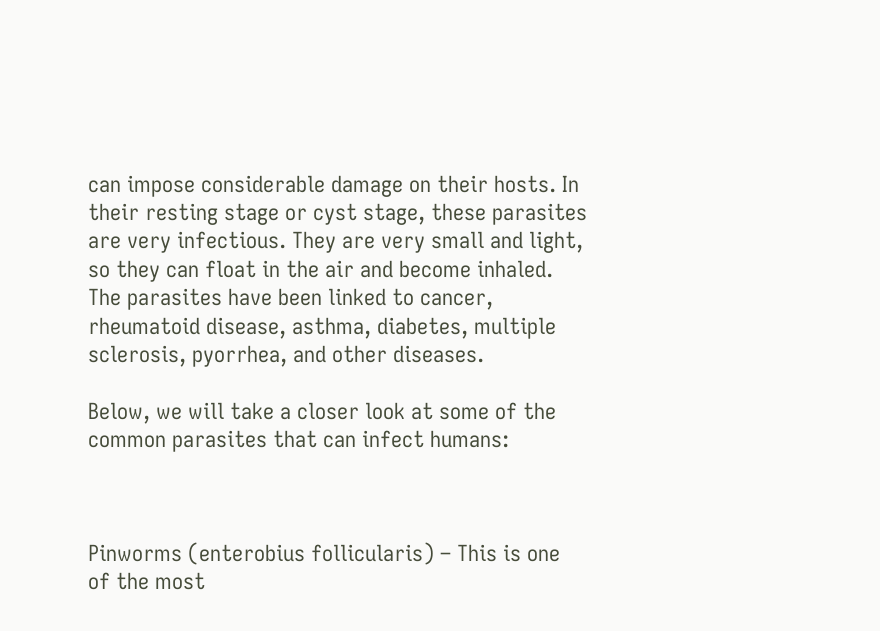can impose considerable damage on their hosts. In their resting stage or cyst stage, these parasites are very infectious. They are very small and light, so they can float in the air and become inhaled. The parasites have been linked to cancer, rheumatoid disease, asthma, diabetes, multiple sclerosis, pyorrhea, and other diseases.

Below, we will take a closer look at some of the common parasites that can infect humans:



Pinworms (enterobius follicularis) – This is one of the most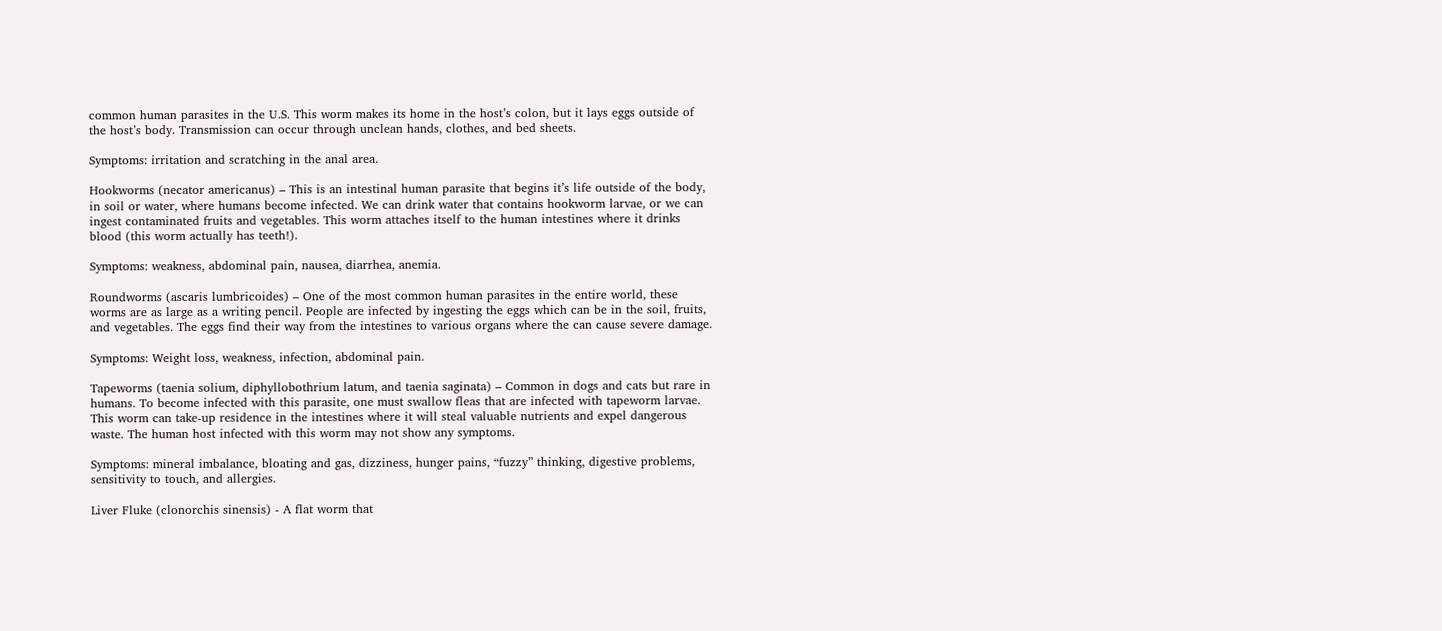common human parasites in the U.S. This worm makes its home in the host’s colon, but it lays eggs outside of the host’s body. Transmission can occur through unclean hands, clothes, and bed sheets.

Symptoms: irritation and scratching in the anal area.

Hookworms (necator americanus) – This is an intestinal human parasite that begins it’s life outside of the body, in soil or water, where humans become infected. We can drink water that contains hookworm larvae, or we can ingest contaminated fruits and vegetables. This worm attaches itself to the human intestines where it drinks blood (this worm actually has teeth!).

Symptoms: weakness, abdominal pain, nausea, diarrhea, anemia.

Roundworms (ascaris lumbricoides) – One of the most common human parasites in the entire world, these worms are as large as a writing pencil. People are infected by ingesting the eggs which can be in the soil, fruits, and vegetables. The eggs find their way from the intestines to various organs where the can cause severe damage.

Symptoms: Weight loss, weakness, infection, abdominal pain.

Tapeworms (taenia solium, diphyllobothrium latum, and taenia saginata) – Common in dogs and cats but rare in humans. To become infected with this parasite, one must swallow fleas that are infected with tapeworm larvae. This worm can take-up residence in the intestines where it will steal valuable nutrients and expel dangerous waste. The human host infected with this worm may not show any symptoms.

Symptoms: mineral imbalance, bloating and gas, dizziness, hunger pains, “fuzzy” thinking, digestive problems, sensitivity to touch, and allergies.

Liver Fluke (clonorchis sinensis) - A flat worm that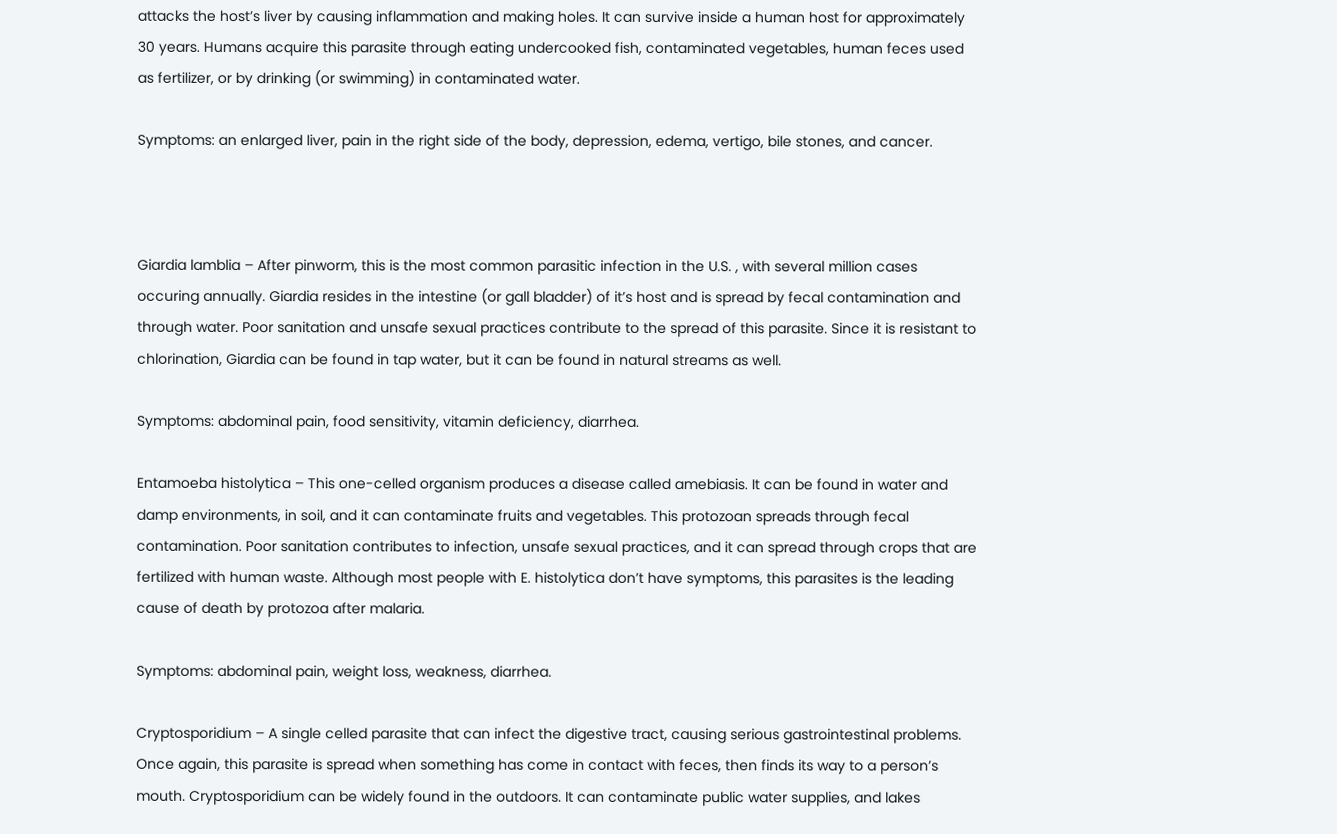attacks the host’s liver by causing inflammation and making holes. It can survive inside a human host for approximately 30 years. Humans acquire this parasite through eating undercooked fish, contaminated vegetables, human feces used as fertilizer, or by drinking (or swimming) in contaminated water.

Symptoms: an enlarged liver, pain in the right side of the body, depression, edema, vertigo, bile stones, and cancer.



Giardia lamblia – After pinworm, this is the most common parasitic infection in the U.S. , with several million cases occuring annually. Giardia resides in the intestine (or gall bladder) of it’s host and is spread by fecal contamination and through water. Poor sanitation and unsafe sexual practices contribute to the spread of this parasite. Since it is resistant to chlorination, Giardia can be found in tap water, but it can be found in natural streams as well.

Symptoms: abdominal pain, food sensitivity, vitamin deficiency, diarrhea.

Entamoeba histolytica – This one-celled organism produces a disease called amebiasis. It can be found in water and damp environments, in soil, and it can contaminate fruits and vegetables. This protozoan spreads through fecal contamination. Poor sanitation contributes to infection, unsafe sexual practices, and it can spread through crops that are fertilized with human waste. Although most people with E. histolytica don’t have symptoms, this parasites is the leading cause of death by protozoa after malaria.

Symptoms: abdominal pain, weight loss, weakness, diarrhea.

Cryptosporidium – A single celled parasite that can infect the digestive tract, causing serious gastrointestinal problems. Once again, this parasite is spread when something has come in contact with feces, then finds its way to a person’s mouth. Cryptosporidium can be widely found in the outdoors. It can contaminate public water supplies, and lakes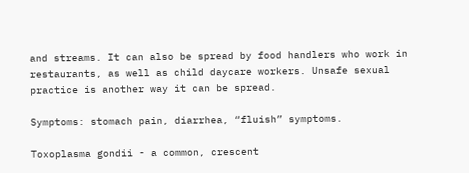and streams. It can also be spread by food handlers who work in restaurants, as well as child daycare workers. Unsafe sexual practice is another way it can be spread.

Symptoms: stomach pain, diarrhea, “fluish” symptoms.

Toxoplasma gondii - a common, crescent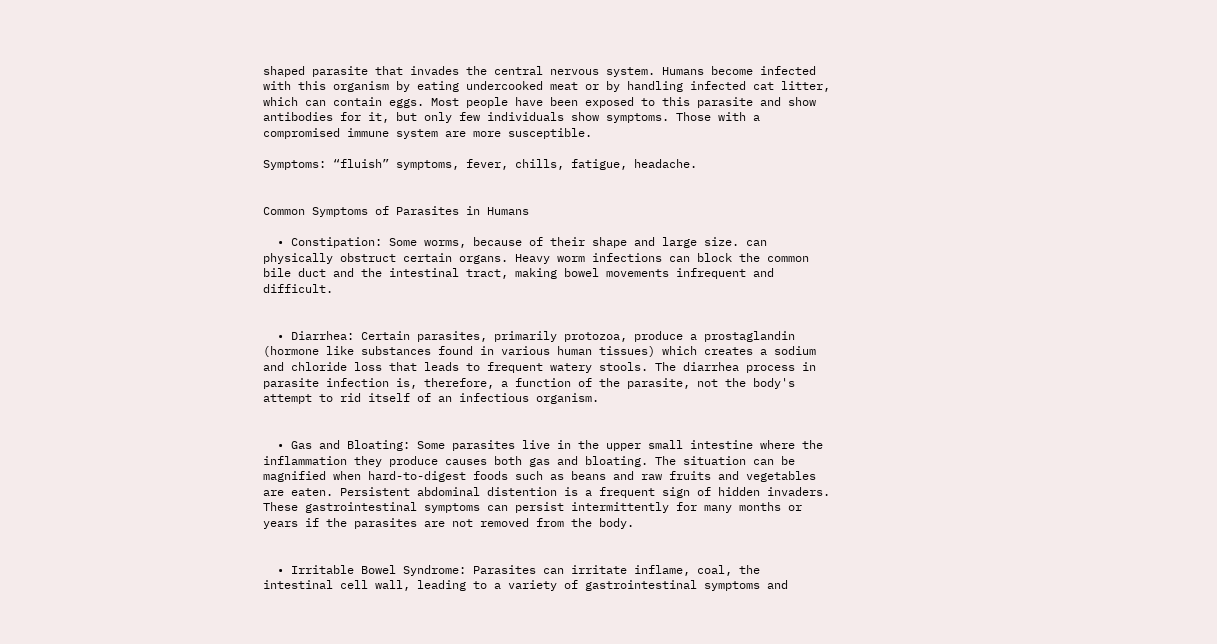shaped parasite that invades the central nervous system. Humans become infected with this organism by eating undercooked meat or by handling infected cat litter, which can contain eggs. Most people have been exposed to this parasite and show antibodies for it, but only few individuals show symptoms. Those with a compromised immune system are more susceptible.

Symptoms: “fluish” symptoms, fever, chills, fatigue, headache.


Common Symptoms of Parasites in Humans

  • Constipation: Some worms, because of their shape and large size. can physically obstruct certain organs. Heavy worm infections can block the common bile duct and the intestinal tract, making bowel movements infrequent and difficult.


  • Diarrhea: Certain parasites, primarily protozoa, produce a prostaglandin (hormone like substances found in various human tissues) which creates a sodium and chloride loss that leads to frequent watery stools. The diarrhea process in parasite infection is, therefore, a function of the parasite, not the body's attempt to rid itself of an infectious organism.


  • Gas and Bloating: Some parasites live in the upper small intestine where the inflammation they produce causes both gas and bloating. The situation can be magnified when hard-to-digest foods such as beans and raw fruits and vegetables are eaten. Persistent abdominal distention is a frequent sign of hidden invaders. These gastrointestinal symptoms can persist intermittently for many months or years if the parasites are not removed from the body.


  • Irritable Bowel Syndrome: Parasites can irritate inflame, coal, the intestinal cell wall, leading to a variety of gastrointestinal symptoms and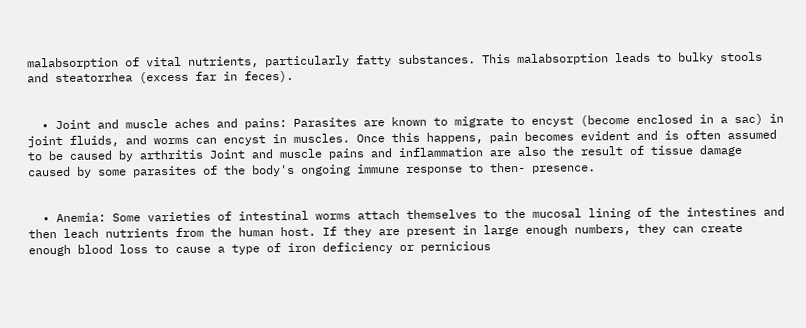malabsorption of vital nutrients, particularly fatty substances. This malabsorption leads to bulky stools and steatorrhea (excess far in feces).


  • Joint and muscle aches and pains: Parasites are known to migrate to encyst (become enclosed in a sac) in joint fluids, and worms can encyst in muscles. Once this happens, pain becomes evident and is often assumed to be caused by arthritis Joint and muscle pains and inflammation are also the result of tissue damage caused by some parasites of the body's ongoing immune response to then- presence.


  • Anemia: Some varieties of intestinal worms attach themselves to the mucosal lining of the intestines and then leach nutrients from the human host. If they are present in large enough numbers, they can create enough blood loss to cause a type of iron deficiency or pernicious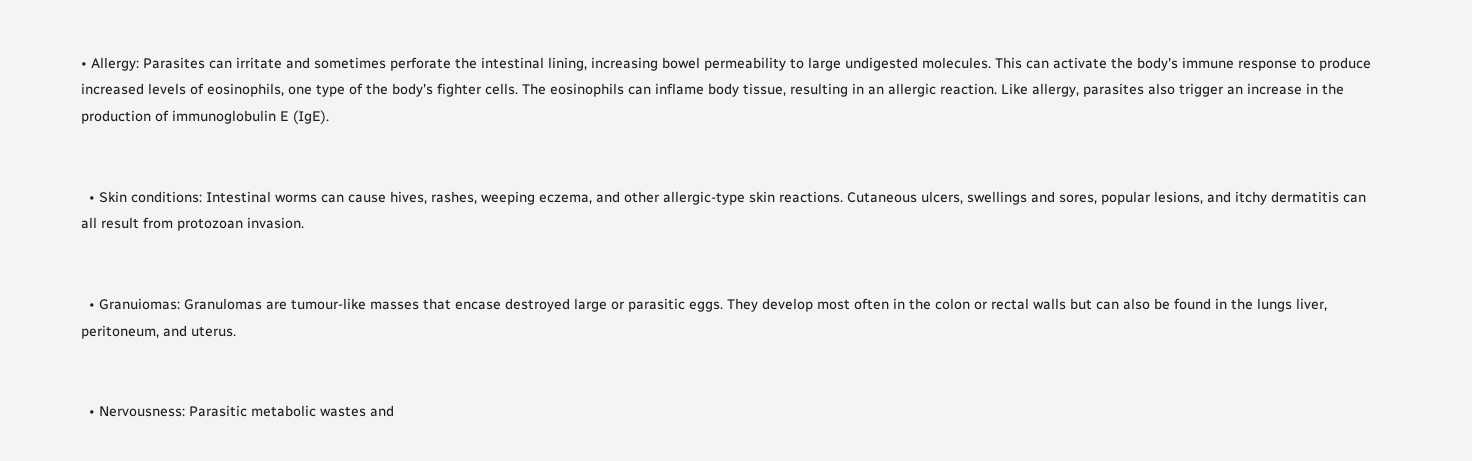• Allergy: Parasites can irritate and sometimes perforate the intestinal lining, increasing bowel permeability to large undigested molecules. This can activate the body's immune response to produce increased levels of eosinophils, one type of the body's fighter cells. The eosinophils can inflame body tissue, resulting in an allergic reaction. Like allergy, parasites also trigger an increase in the production of immunoglobulin E (IgE).


  • Skin conditions: Intestinal worms can cause hives, rashes, weeping eczema, and other allergic-type skin reactions. Cutaneous ulcers, swellings and sores, popular lesions, and itchy dermatitis can all result from protozoan invasion.


  • Granuiomas: Granulomas are tumour-like masses that encase destroyed large or parasitic eggs. They develop most often in the colon or rectal walls but can also be found in the lungs liver, peritoneum, and uterus.


  • Nervousness: Parasitic metabolic wastes and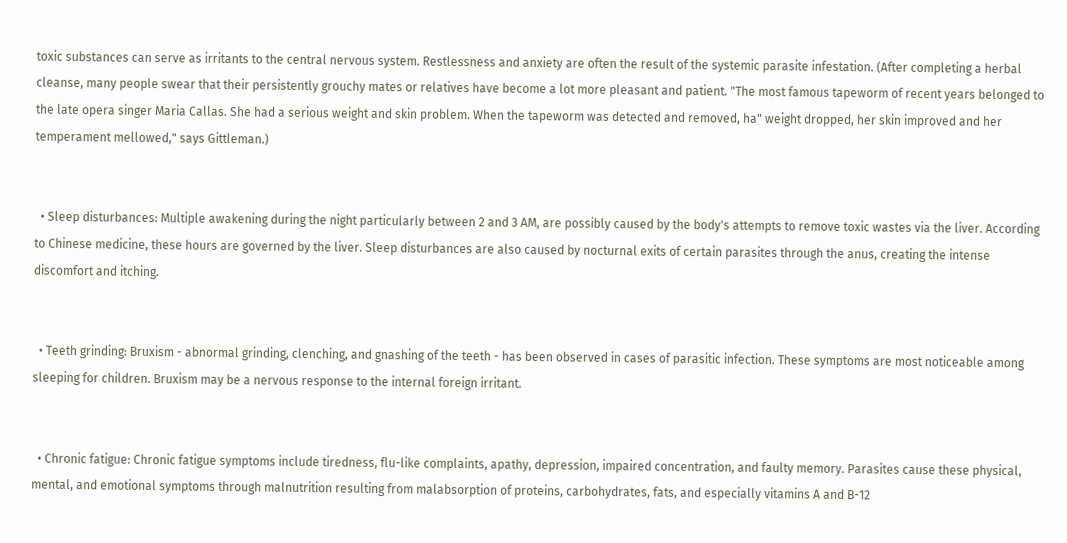toxic substances can serve as irritants to the central nervous system. Restlessness and anxiety are often the result of the systemic parasite infestation. (After completing a herbal cleanse, many people swear that their persistently grouchy mates or relatives have become a lot more pleasant and patient. "The most famous tapeworm of recent years belonged to the late opera singer Maria Callas. She had a serious weight and skin problem. When the tapeworm was detected and removed, ha" weight dropped, her skin improved and her temperament mellowed," says Gittleman.)


  • Sleep disturbances: Multiple awakening during the night particularly between 2 and 3 AM, are possibly caused by the body's attempts to remove toxic wastes via the liver. According to Chinese medicine, these hours are governed by the liver. Sleep disturbances are also caused by nocturnal exits of certain parasites through the anus, creating the intense discomfort and itching.


  • Teeth grinding: Bruxism - abnormal grinding, clenching, and gnashing of the teeth - has been observed in cases of parasitic infection. These symptoms are most noticeable among sleeping for children. Bruxism may be a nervous response to the internal foreign irritant.


  • Chronic fatigue: Chronic fatigue symptoms include tiredness, flu-like complaints, apathy, depression, impaired concentration, and faulty memory. Parasites cause these physical, mental, and emotional symptoms through malnutrition resulting from malabsorption of proteins, carbohydrates, fats, and especially vitamins A and B-12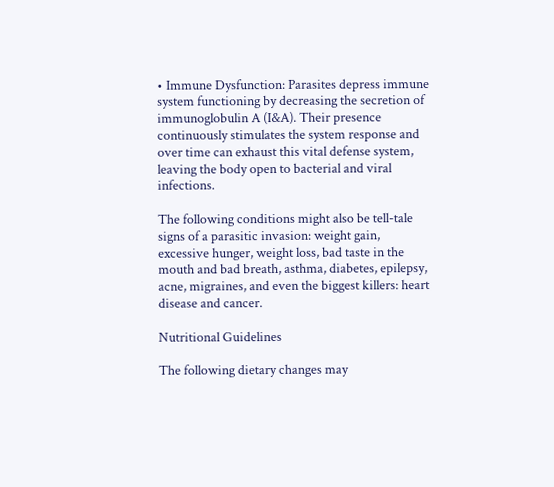• Immune Dysfunction: Parasites depress immune system functioning by decreasing the secretion of immunoglobulin A (I&A). Their presence continuously stimulates the system response and over time can exhaust this vital defense system, leaving the body open to bacterial and viral infections.

The following conditions might also be tell-tale signs of a parasitic invasion: weight gain, excessive hunger, weight loss, bad taste in the mouth and bad breath, asthma, diabetes, epilepsy, acne, migraines, and even the biggest killers: heart disease and cancer.

Nutritional Guidelines

The following dietary changes may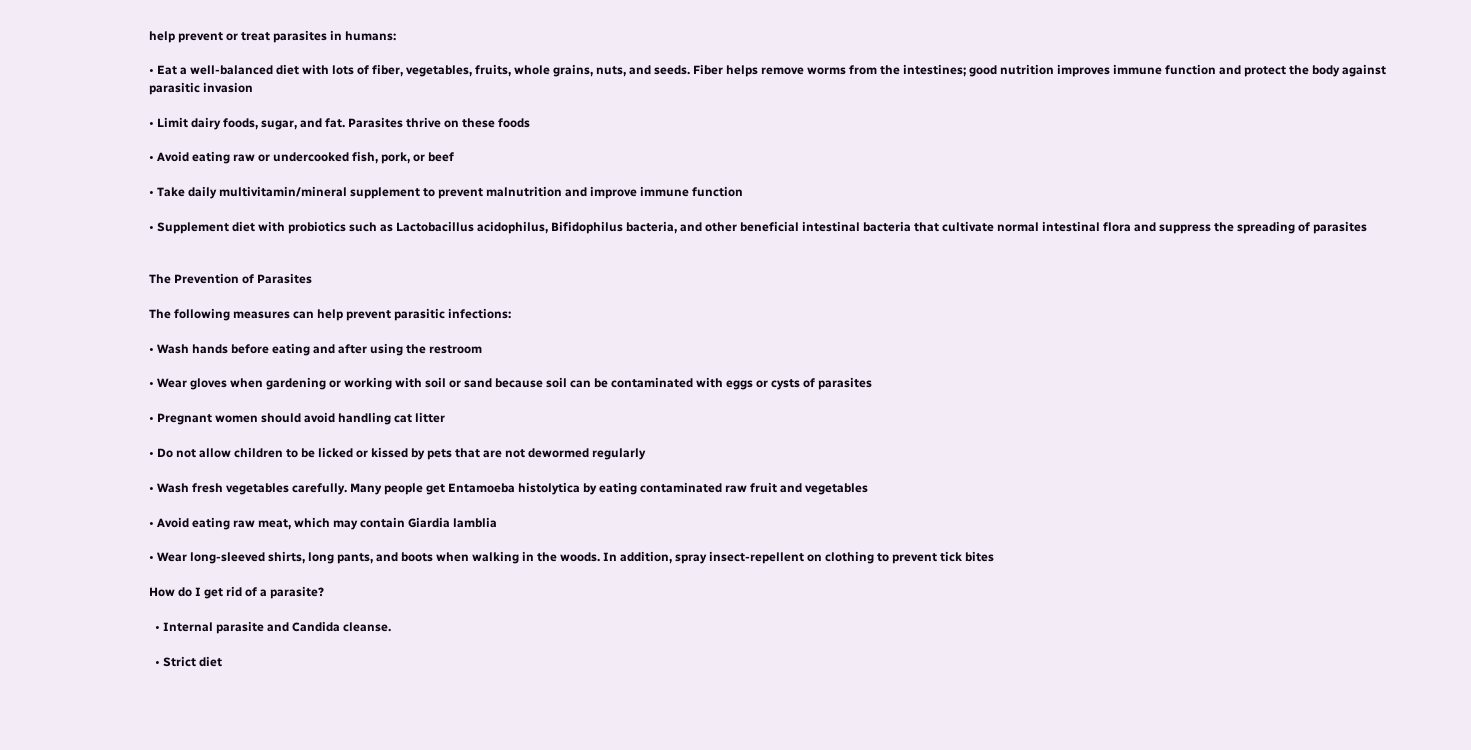help prevent or treat parasites in humans:

• Eat a well-balanced diet with lots of fiber, vegetables, fruits, whole grains, nuts, and seeds. Fiber helps remove worms from the intestines; good nutrition improves immune function and protect the body against parasitic invasion

• Limit dairy foods, sugar, and fat. Parasites thrive on these foods

• Avoid eating raw or undercooked fish, pork, or beef

• Take daily multivitamin/mineral supplement to prevent malnutrition and improve immune function

• Supplement diet with probiotics such as Lactobacillus acidophilus, Bifidophilus bacteria, and other beneficial intestinal bacteria that cultivate normal intestinal flora and suppress the spreading of parasites


The Prevention of Parasites

The following measures can help prevent parasitic infections:

• Wash hands before eating and after using the restroom

• Wear gloves when gardening or working with soil or sand because soil can be contaminated with eggs or cysts of parasites

• Pregnant women should avoid handling cat litter

• Do not allow children to be licked or kissed by pets that are not dewormed regularly

• Wash fresh vegetables carefully. Many people get Entamoeba histolytica by eating contaminated raw fruit and vegetables

• Avoid eating raw meat, which may contain Giardia lamblia

• Wear long-sleeved shirts, long pants, and boots when walking in the woods. In addition, spray insect-repellent on clothing to prevent tick bites

How do I get rid of a parasite?

  • Internal parasite and Candida cleanse.

  • Strict diet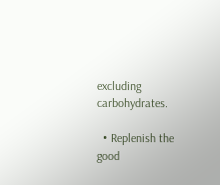excluding carbohydrates.

  • Replenish the good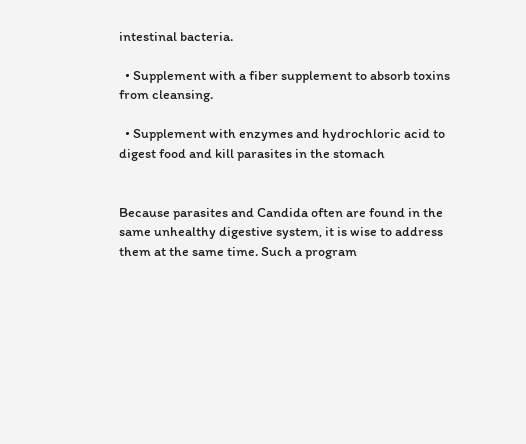intestinal bacteria.

  • Supplement with a fiber supplement to absorb toxins from cleansing.

  • Supplement with enzymes and hydrochloric acid to digest food and kill parasites in the stomach


Because parasites and Candida often are found in the same unhealthy digestive system, it is wise to address them at the same time. Such a program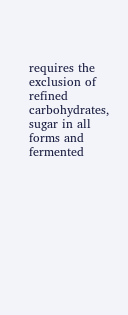requires the exclusion of refined carbohydrates, sugar in all forms and fermented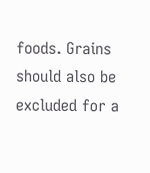foods. Grains should also be excluded for a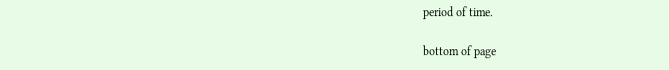period of time.

bottom of page